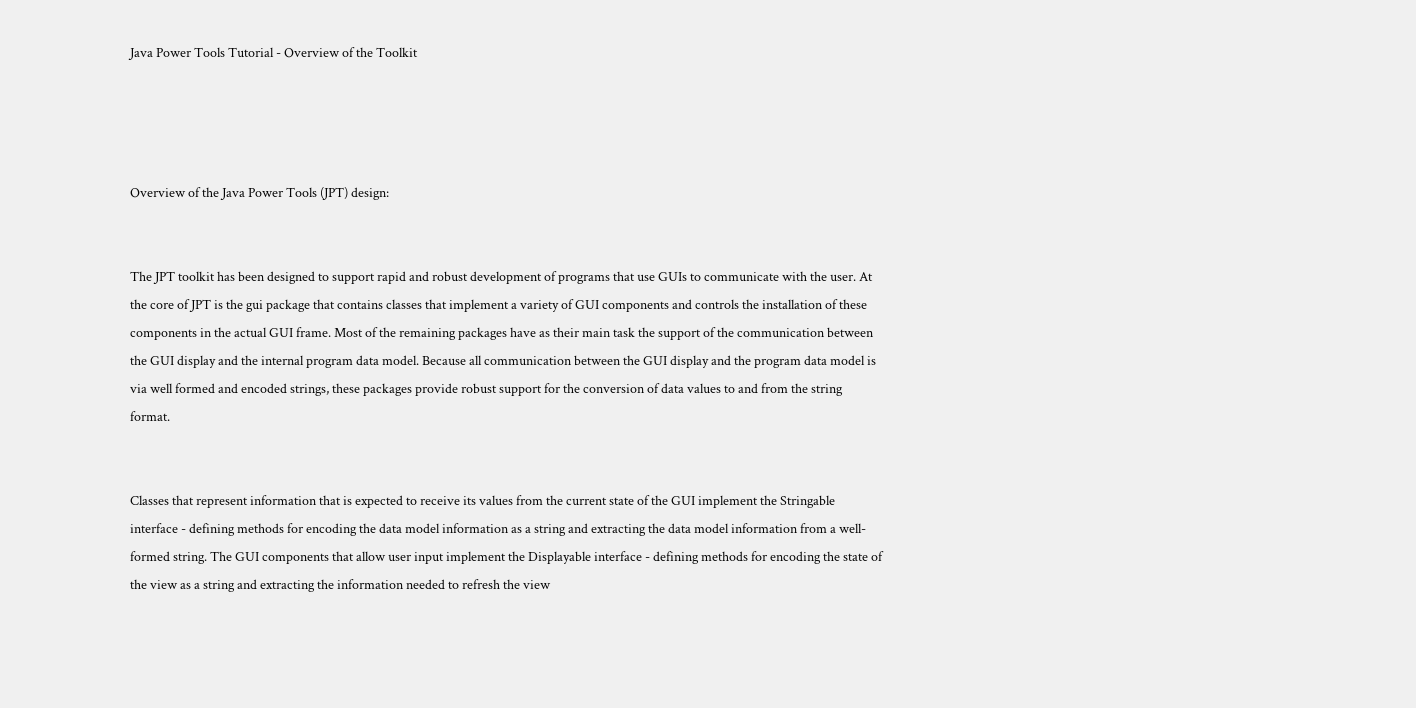Java Power Tools Tutorial - Overview of the Toolkit




Overview of the Java Power Tools (JPT) design:


The JPT toolkit has been designed to support rapid and robust development of programs that use GUIs to communicate with the user. At the core of JPT is the gui package that contains classes that implement a variety of GUI components and controls the installation of these components in the actual GUI frame. Most of the remaining packages have as their main task the support of the communication between the GUI display and the internal program data model. Because all communication between the GUI display and the program data model is via well formed and encoded strings, these packages provide robust support for the conversion of data values to and from the string format.


Classes that represent information that is expected to receive its values from the current state of the GUI implement the Stringable interface - defining methods for encoding the data model information as a string and extracting the data model information from a well-formed string. The GUI components that allow user input implement the Displayable interface - defining methods for encoding the state of the view as a string and extracting the information needed to refresh the view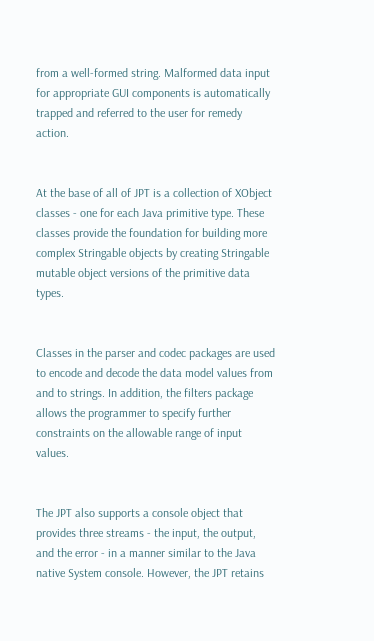from a well-formed string. Malformed data input for appropriate GUI components is automatically trapped and referred to the user for remedy action.


At the base of all of JPT is a collection of XObject classes - one for each Java primitive type. These classes provide the foundation for building more complex Stringable objects by creating Stringable mutable object versions of the primitive data types.


Classes in the parser and codec packages are used to encode and decode the data model values from and to strings. In addition, the filters package allows the programmer to specify further constraints on the allowable range of input values.


The JPT also supports a console object that provides three streams - the input, the output, and the error - in a manner similar to the Java native System console. However, the JPT retains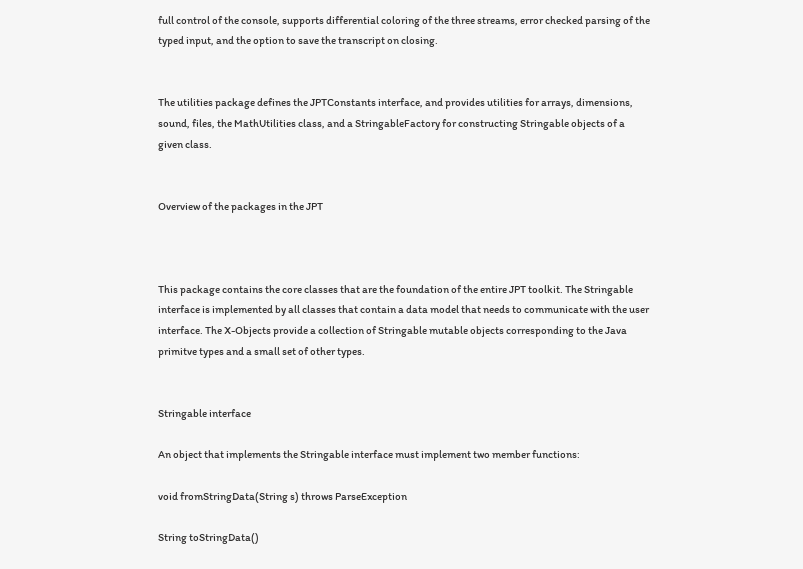full control of the console, supports differential coloring of the three streams, error checked parsing of the typed input, and the option to save the transcript on closing.


The utilities package defines the JPTConstants interface, and provides utilities for arrays, dimensions, sound, files, the MathUtilities class, and a StringableFactory for constructing Stringable objects of a given class.


Overview of the packages in the JPT



This package contains the core classes that are the foundation of the entire JPT toolkit. The Stringable interface is implemented by all classes that contain a data model that needs to communicate with the user interface. The X-Objects provide a collection of Stringable mutable objects corresponding to the Java primitve types and a small set of other types.


Stringable interface

An object that implements the Stringable interface must implement two member functions:

void fromStringData(String s) throws ParseException

String toStringData()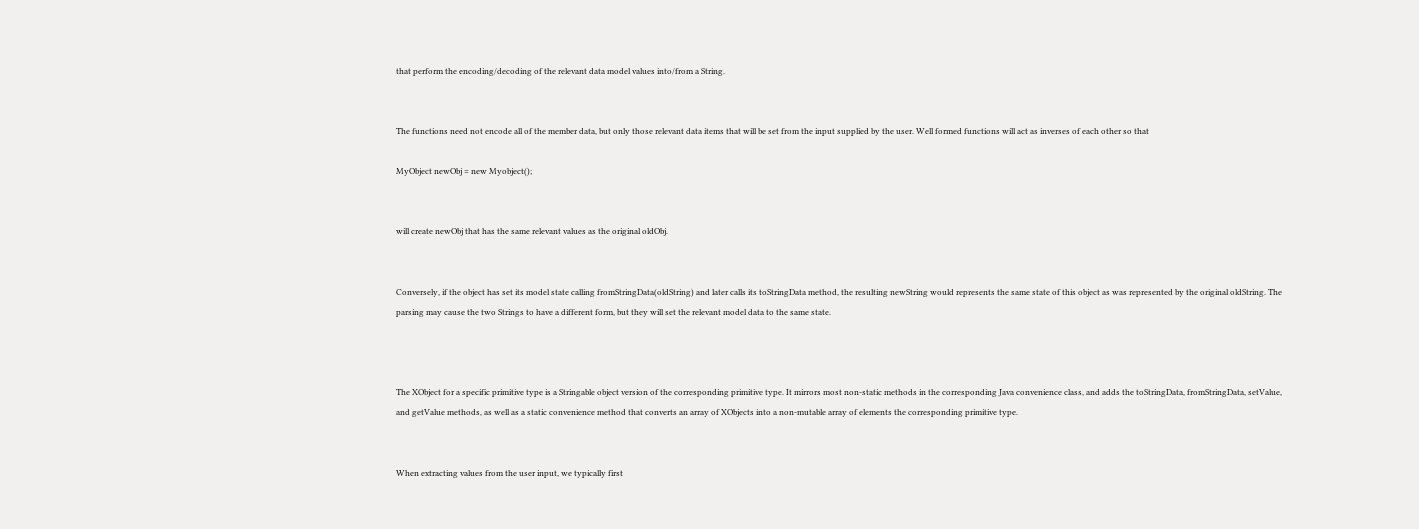that perform the encoding/decoding of the relevant data model values into/from a String.


The functions need not encode all of the member data, but only those relevant data items that will be set from the input supplied by the user. Well formed functions will act as inverses of each other so that

MyObject newObj = new Myobject();


will create newObj that has the same relevant values as the original oldObj.


Conversely, if the object has set its model state calling fromStringData(oldString) and later calls its toStringData method, the resulting newString would represents the same state of this object as was represented by the original oldString. The parsing may cause the two Strings to have a different form, but they will set the relevant model data to the same state.



The XObject for a specific primitive type is a Stringable object version of the corresponding primitive type. It mirrors most non-static methods in the corresponding Java convenience class, and adds the toStringData, fromStringData, setValue, and getValue methods, as well as a static convenience method that converts an array of XObjects into a non-mutable array of elements the corresponding primitive type.


When extracting values from the user input, we typically first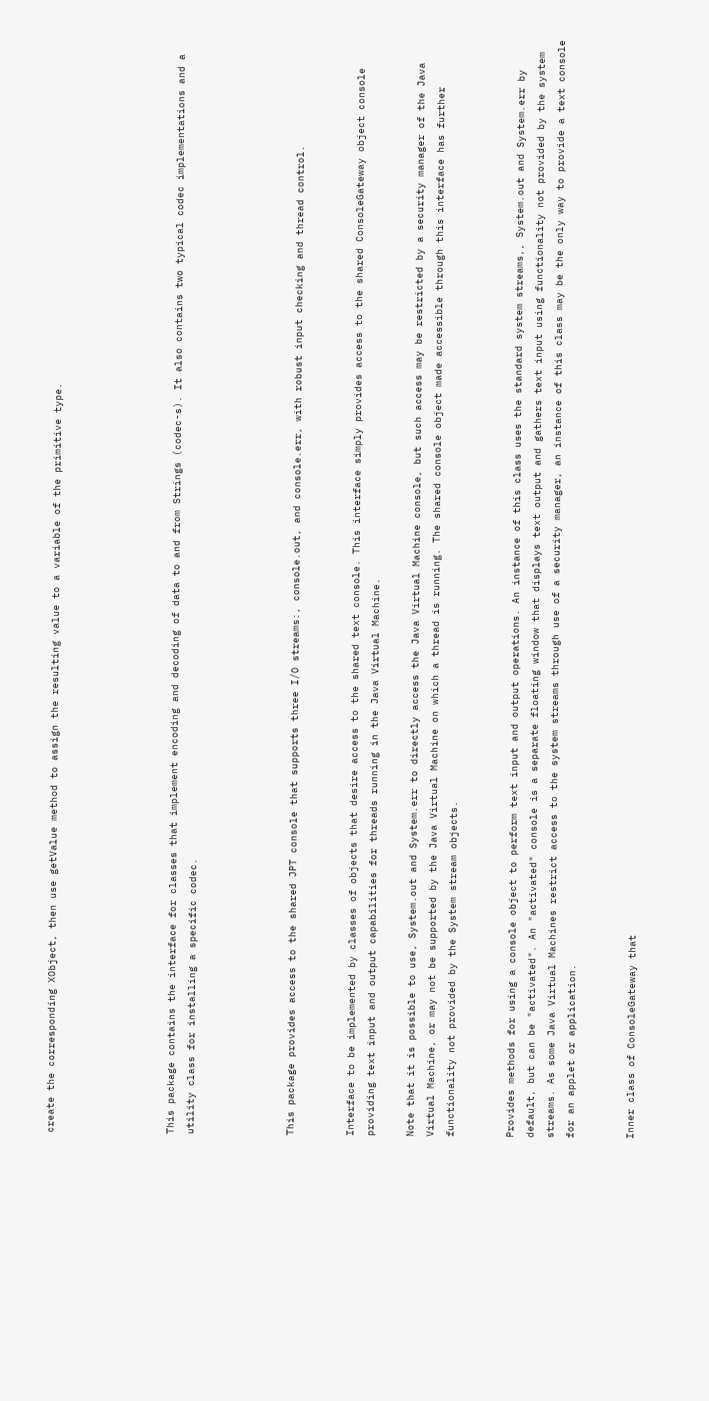create the corresponding XObject, then use getValue method to assign the resulting value to a variable of the primitive type.





This package contains the interface for classes that implement encoding and decoding of data to and from Strings (codec-s). It also contains two typical codec implementations and a utility class for installing a specific codec.




This package provides access to the shared JPT console that supports three I/O streams:, console.out, and console.err, with robust input checking and thread control.


Interface to be implemented by classes of objects that desire access to the shared text console. This interface simply provides access to the shared ConsoleGateway object console providing text input and output capabilities for threads running in the Java Virtual Machine.

Note that it is possible to use, System.out and System.err to directly access the Java Virtual Machine console, but such access may be restricted by a security manager of the Java Virtual Machine, or may not be supported by the Java Virtual Machine on which a thread is running. The shared console object made accessible through this interface has further functionality not provided by the System stream objects.


Provides methods for using a console object to perform text input and output operations. An instance of this class uses the standard system streams,, System.out and System.err by default, but can be "activated". An "activated" console is a separate floating window that displays text output and gathers text input using functionality not provided by the system streams. As some Java Virtual Machines restrict access to the system streams through use of a security manager, an instance of this class may be the only way to provide a text console for an applet or application.


Inner class of ConsoleGateway that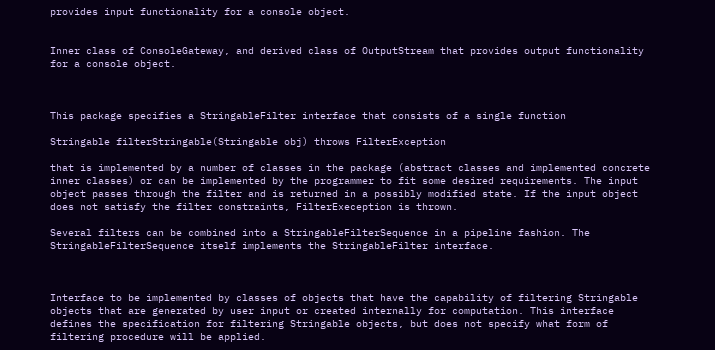provides input functionality for a console object.


Inner class of ConsoleGateway, and derived class of OutputStream that provides output functionality for a console object.



This package specifies a StringableFilter interface that consists of a single function

Stringable filterStringable(Stringable obj) throws FilterException

that is implemented by a number of classes in the package (abstract classes and implemented concrete inner classes) or can be implemented by the programmer to fit some desired requirements. The input object passes through the filter and is returned in a possibly modified state. If the input object does not satisfy the filter constraints, FilterExeception is thrown.

Several filters can be combined into a StringableFilterSequence in a pipeline fashion. The StringableFilterSequence itself implements the StringableFilter interface.



Interface to be implemented by classes of objects that have the capability of filtering Stringable objects that are generated by user input or created internally for computation. This interface defines the specification for filtering Stringable objects, but does not specify what form of filtering procedure will be applied.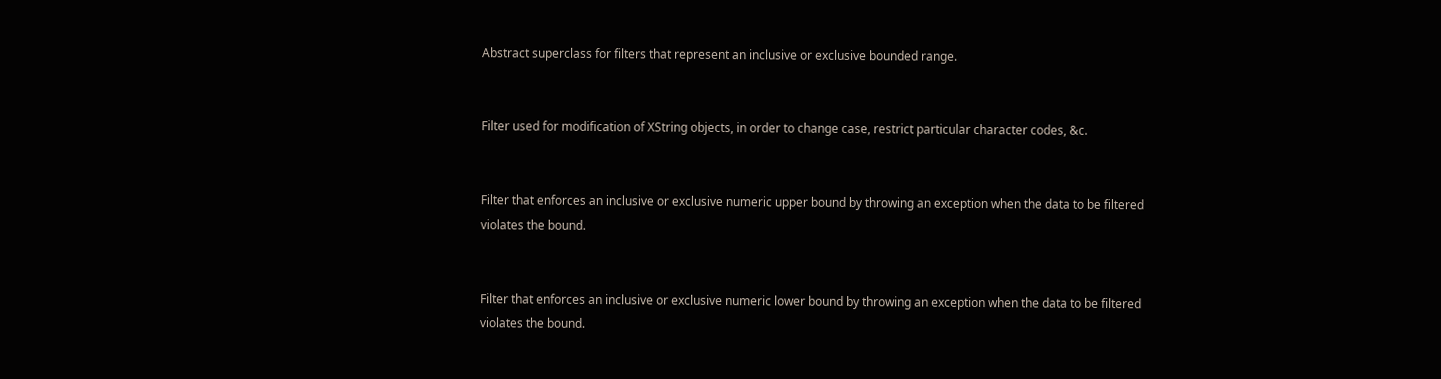Abstract superclass for filters that represent an inclusive or exclusive bounded range.


Filter used for modification of XString objects, in order to change case, restrict particular character codes, &c.


Filter that enforces an inclusive or exclusive numeric upper bound by throwing an exception when the data to be filtered violates the bound.


Filter that enforces an inclusive or exclusive numeric lower bound by throwing an exception when the data to be filtered violates the bound.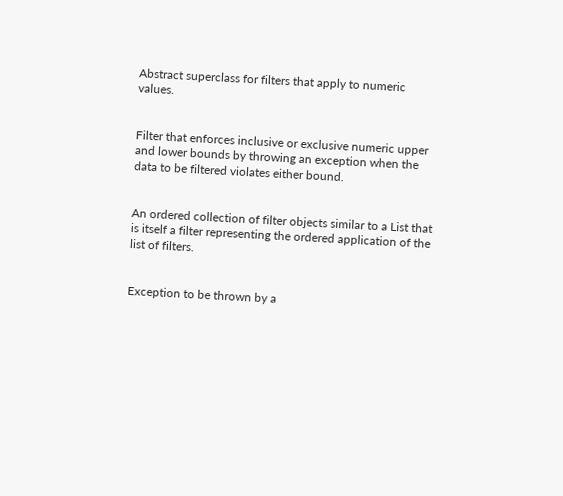Abstract superclass for filters that apply to numeric values.


Filter that enforces inclusive or exclusive numeric upper and lower bounds by throwing an exception when the data to be filtered violates either bound.


An ordered collection of filter objects similar to a List that is itself a filter representing the ordered application of the list of filters.


Exception to be thrown by a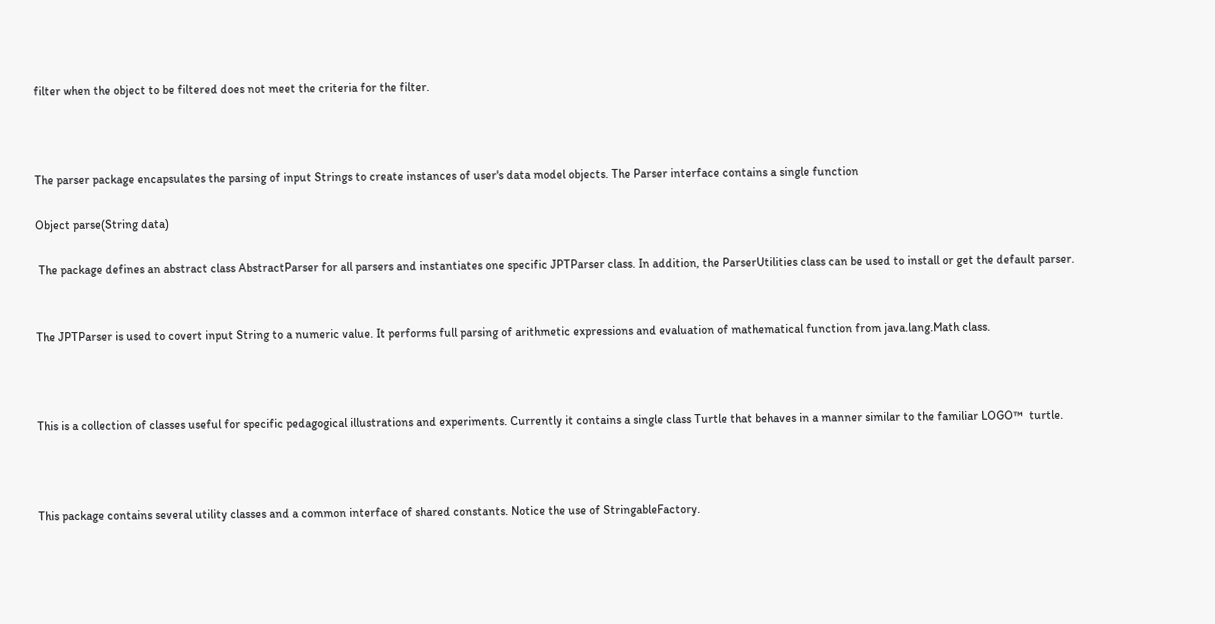filter when the object to be filtered does not meet the criteria for the filter.



The parser package encapsulates the parsing of input Strings to create instances of user's data model objects. The Parser interface contains a single function

Object parse(String data)

 The package defines an abstract class AbstractParser for all parsers and instantiates one specific JPTParser class. In addition, the ParserUtilities class can be used to install or get the default parser.


The JPTParser is used to covert input String to a numeric value. It performs full parsing of arithmetic expressions and evaluation of mathematical function from java.lang.Math class.



This is a collection of classes useful for specific pedagogical illustrations and experiments. Currently it contains a single class Turtle that behaves in a manner similar to the familiar LOGO™  turtle.



This package contains several utility classes and a common interface of shared constants. Notice the use of StringableFactory.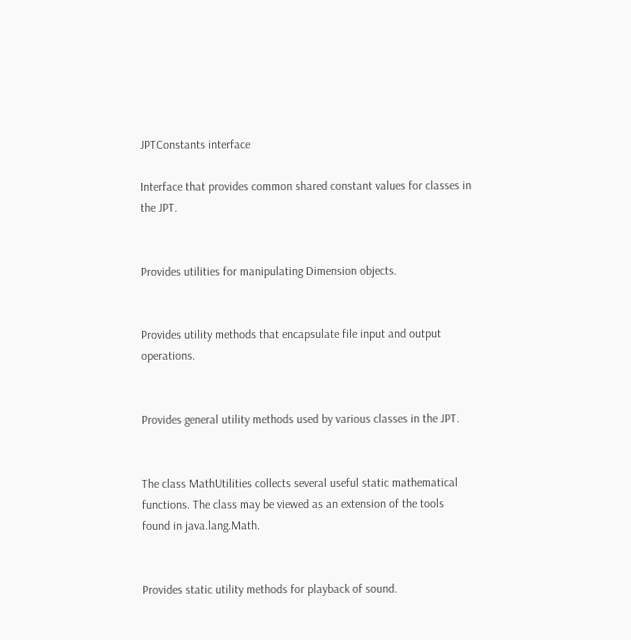JPTConstants interface

Interface that provides common shared constant values for classes in the JPT.


Provides utilities for manipulating Dimension objects.


Provides utility methods that encapsulate file input and output operations.


Provides general utility methods used by various classes in the JPT.


The class MathUtilities collects several useful static mathematical functions. The class may be viewed as an extension of the tools found in java.lang.Math.


Provides static utility methods for playback of sound.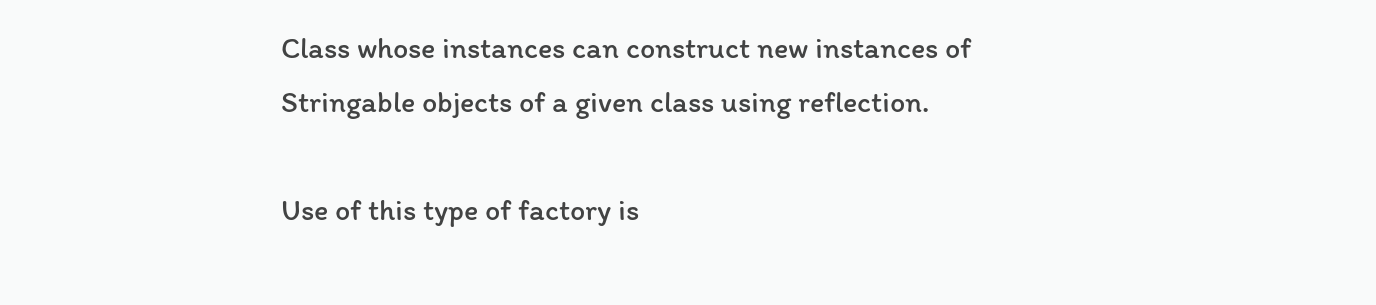Class whose instances can construct new instances of Stringable objects of a given class using reflection.

Use of this type of factory is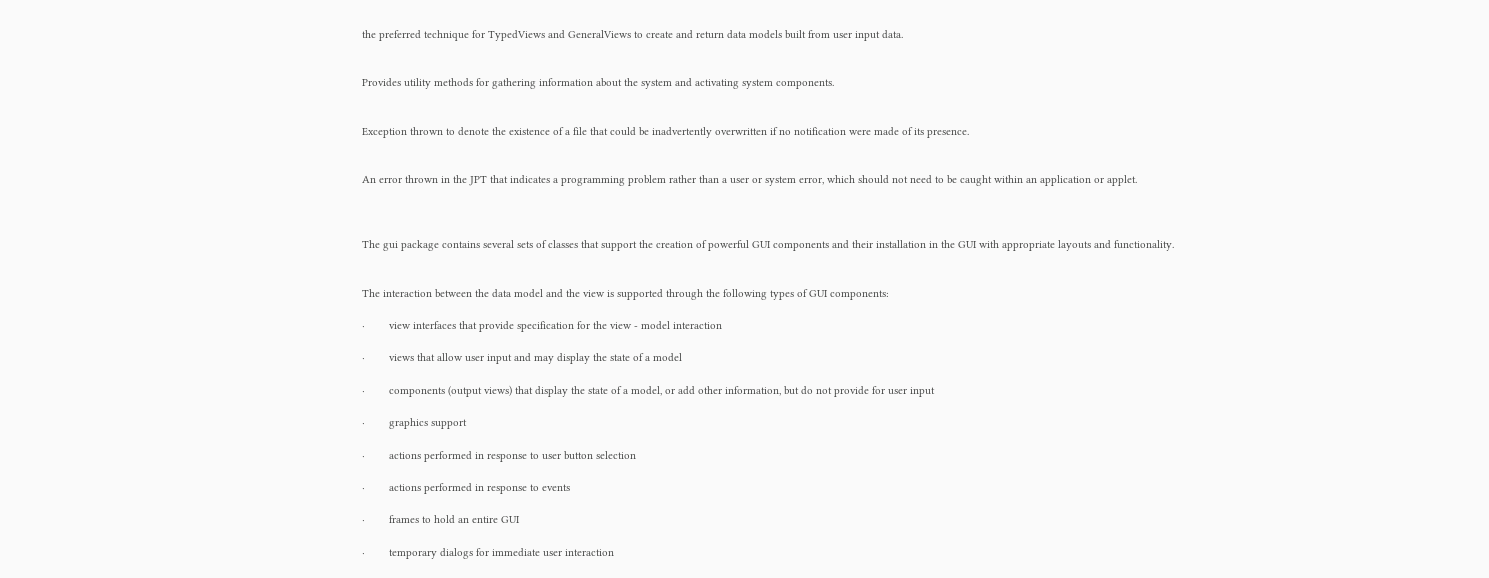the preferred technique for TypedViews and GeneralViews to create and return data models built from user input data.


Provides utility methods for gathering information about the system and activating system components.


Exception thrown to denote the existence of a file that could be inadvertently overwritten if no notification were made of its presence.


An error thrown in the JPT that indicates a programming problem rather than a user or system error, which should not need to be caught within an application or applet.



The gui package contains several sets of classes that support the creation of powerful GUI components and their installation in the GUI with appropriate layouts and functionality.


The interaction between the data model and the view is supported through the following types of GUI components:

·        view interfaces that provide specification for the view - model interaction

·        views that allow user input and may display the state of a model

·        components (output views) that display the state of a model, or add other information, but do not provide for user input

·        graphics support

·        actions performed in response to user button selection

·        actions performed in response to events

·        frames to hold an entire GUI

·        temporary dialogs for immediate user interaction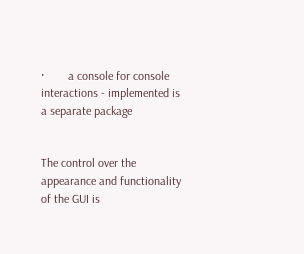·        a console for console interactions - implemented is a separate package


The control over the appearance and functionality of the GUI is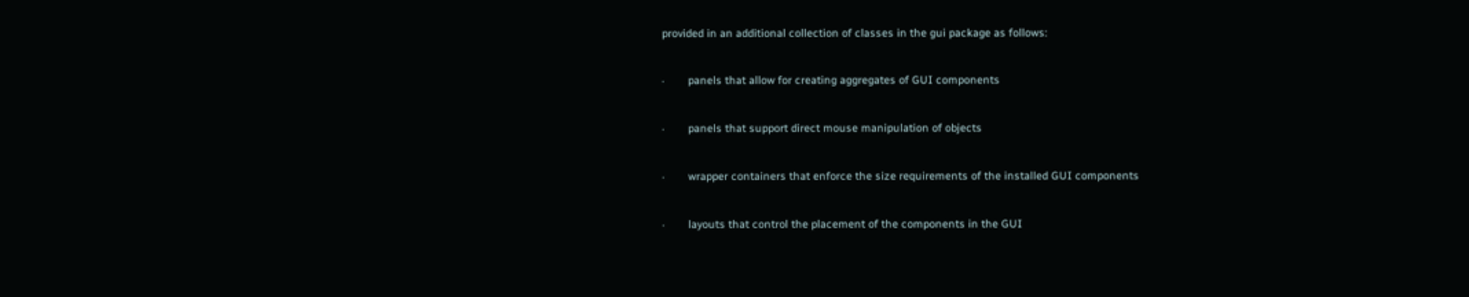provided in an additional collection of classes in the gui package as follows:

·        panels that allow for creating aggregates of GUI components

·        panels that support direct mouse manipulation of objects

·        wrapper containers that enforce the size requirements of the installed GUI components

·        layouts that control the placement of the components in the GUI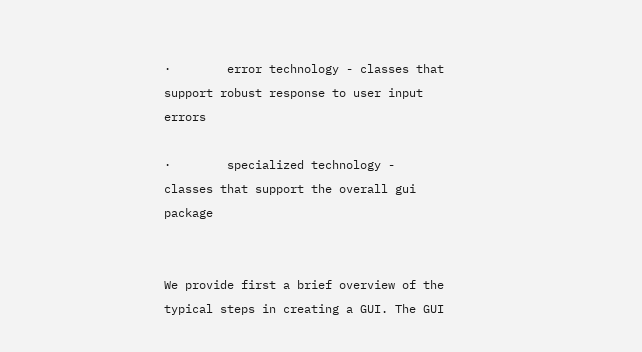·        error technology - classes that support robust response to user input errors

·        specialized technology - classes that support the overall gui package


We provide first a brief overview of the typical steps in creating a GUI. The GUI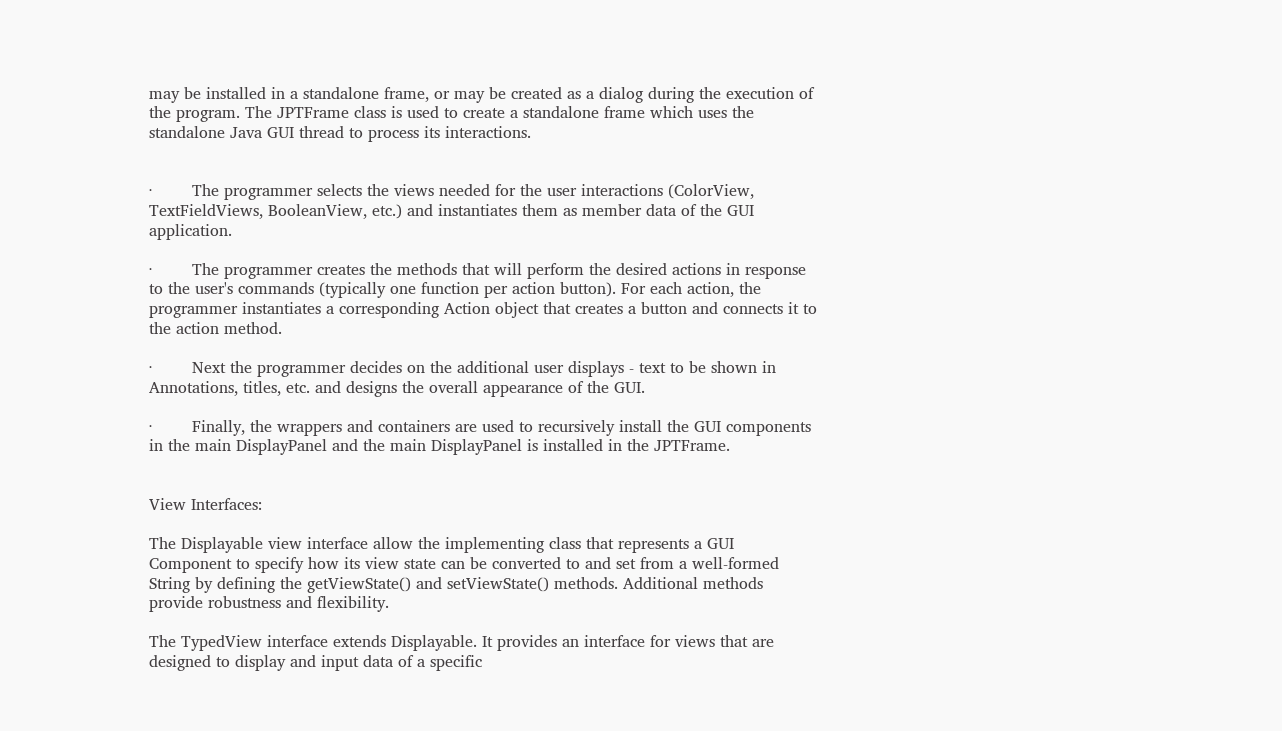may be installed in a standalone frame, or may be created as a dialog during the execution of the program. The JPTFrame class is used to create a standalone frame which uses the standalone Java GUI thread to process its interactions.


·        The programmer selects the views needed for the user interactions (ColorView, TextFieldViews, BooleanView, etc.) and instantiates them as member data of the GUI application.

·        The programmer creates the methods that will perform the desired actions in response to the user's commands (typically one function per action button). For each action, the programmer instantiates a corresponding Action object that creates a button and connects it to the action method.

·        Next the programmer decides on the additional user displays - text to be shown in Annotations, titles, etc. and designs the overall appearance of the GUI.

·        Finally, the wrappers and containers are used to recursively install the GUI components in the main DisplayPanel and the main DisplayPanel is installed in the JPTFrame.


View Interfaces:

The Displayable view interface allow the implementing class that represents a GUI Component to specify how its view state can be converted to and set from a well-formed String by defining the getViewState() and setViewState() methods. Additional methods provide robustness and flexibility.

The TypedView interface extends Displayable. It provides an interface for views that are designed to display and input data of a specific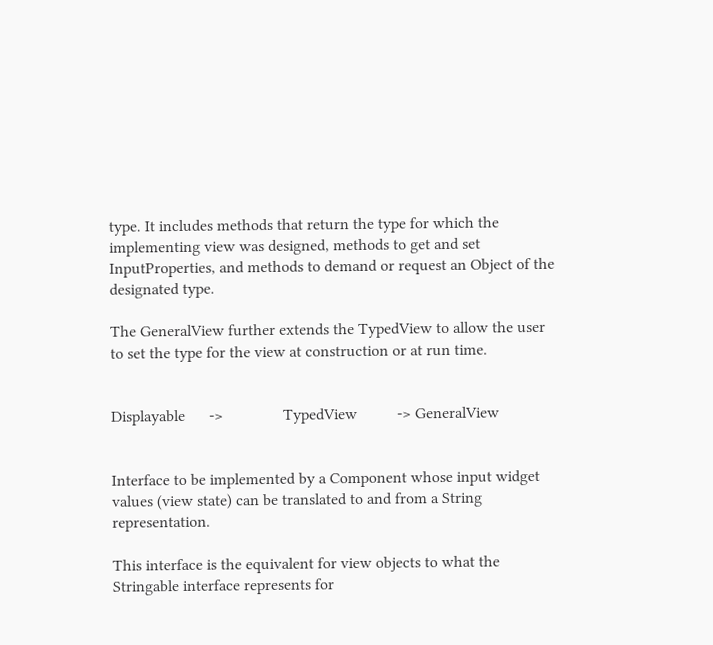type. It includes methods that return the type for which the implementing view was designed, methods to get and set InputProperties, and methods to demand or request an Object of the designated type.

The GeneralView further extends the TypedView to allow the user to set the type for the view at construction or at run time.


Displayable      ->               TypedView          -> GeneralView


Interface to be implemented by a Component whose input widget values (view state) can be translated to and from a String representation.

This interface is the equivalent for view objects to what the Stringable interface represents for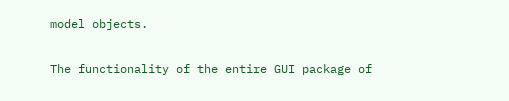model objects.

The functionality of the entire GUI package of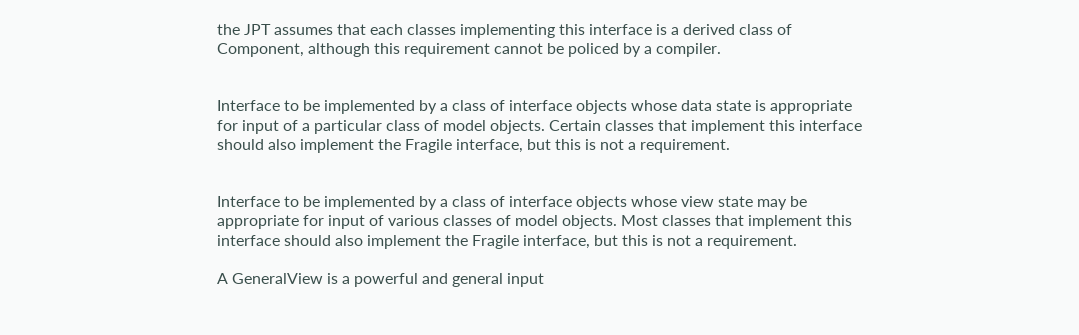the JPT assumes that each classes implementing this interface is a derived class of Component, although this requirement cannot be policed by a compiler.


Interface to be implemented by a class of interface objects whose data state is appropriate for input of a particular class of model objects. Certain classes that implement this interface should also implement the Fragile interface, but this is not a requirement.


Interface to be implemented by a class of interface objects whose view state may be appropriate for input of various classes of model objects. Most classes that implement this interface should also implement the Fragile interface, but this is not a requirement.

A GeneralView is a powerful and general input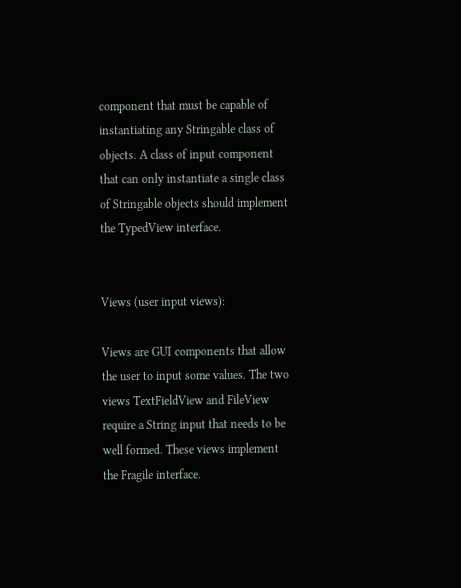component that must be capable of instantiating any Stringable class of objects. A class of input component that can only instantiate a single class of Stringable objects should implement the TypedView interface.


Views (user input views):

Views are GUI components that allow the user to input some values. The two views TextFieldView and FileView require a String input that needs to be well formed. These views implement the Fragile interface.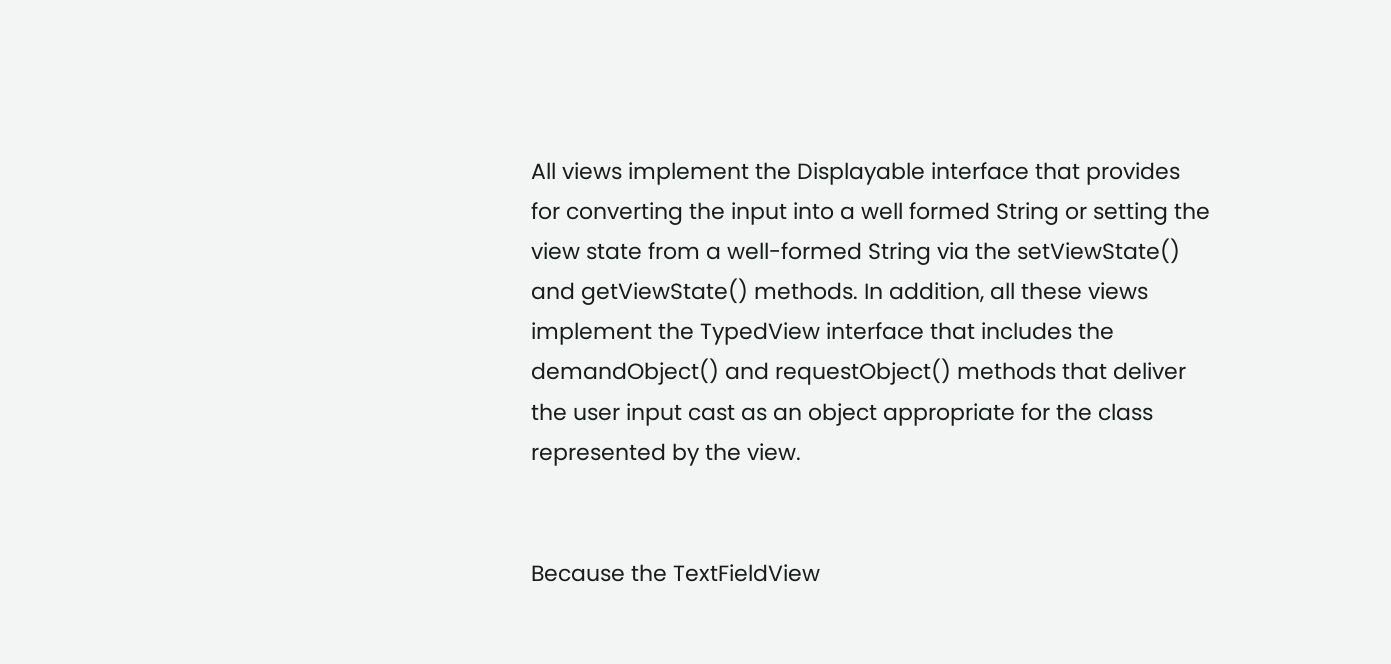All views implement the Displayable interface that provides for converting the input into a well formed String or setting the view state from a well-formed String via the setViewState() and getViewState() methods. In addition, all these views implement the TypedView interface that includes the demandObject() and requestObject() methods that deliver the user input cast as an object appropriate for the class represented by the view.


Because the TextFieldView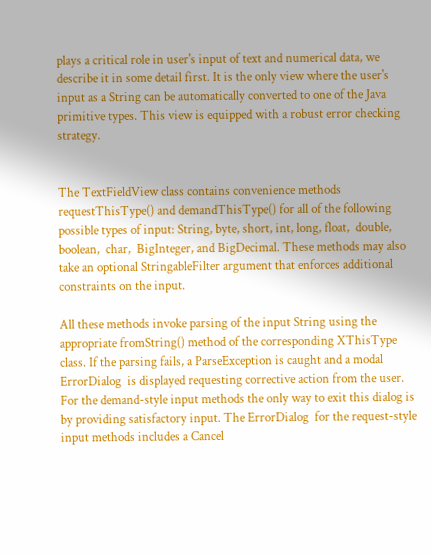plays a critical role in user's input of text and numerical data, we describe it in some detail first. It is the only view where the user's input as a String can be automatically converted to one of the Java primitive types. This view is equipped with a robust error checking strategy.


The TextFieldView class contains convenience methods requestThisType() and demandThisType() for all of the following possible types of input: String, byte, short, int, long, float,  double,  boolean,  char,  BigInteger, and BigDecimal. These methods may also take an optional StringableFilter argument that enforces additional constraints on the input.

All these methods invoke parsing of the input String using the appropriate fromString() method of the corresponding XThisType class. If the parsing fails, a ParseException is caught and a modal ErrorDialog  is displayed requesting corrective action from the user. For the demand-style input methods the only way to exit this dialog is by providing satisfactory input. The ErrorDialog  for the request-style input methods includes a Cancel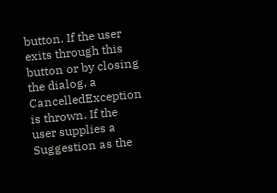button. If the user exits through this button or by closing the dialog, a CancelledException is thrown. If the user supplies a Suggestion as the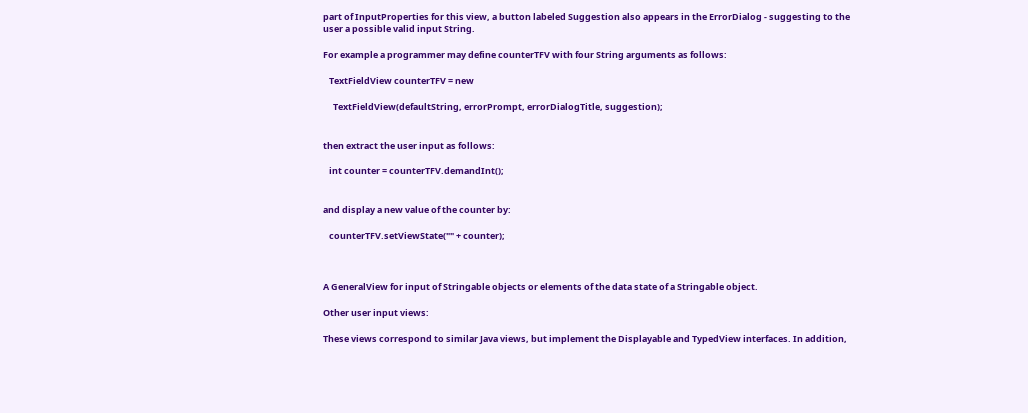part of InputProperties for this view, a button labeled Suggestion also appears in the ErrorDialog - suggesting to the user a possible valid input String.

For example a programmer may define counterTFV with four String arguments as follows:

   TextFieldView counterTFV = new

     TextFieldView(defaultString, errorPrompt, errorDialogTitle, suggestion);


then extract the user input as follows:

   int counter = counterTFV.demandInt();


and display a new value of the counter by:

   counterTFV.setViewState("" + counter);



A GeneralView for input of Stringable objects or elements of the data state of a Stringable object.

Other user input views:

These views correspond to similar Java views, but implement the Displayable and TypedView interfaces. In addition,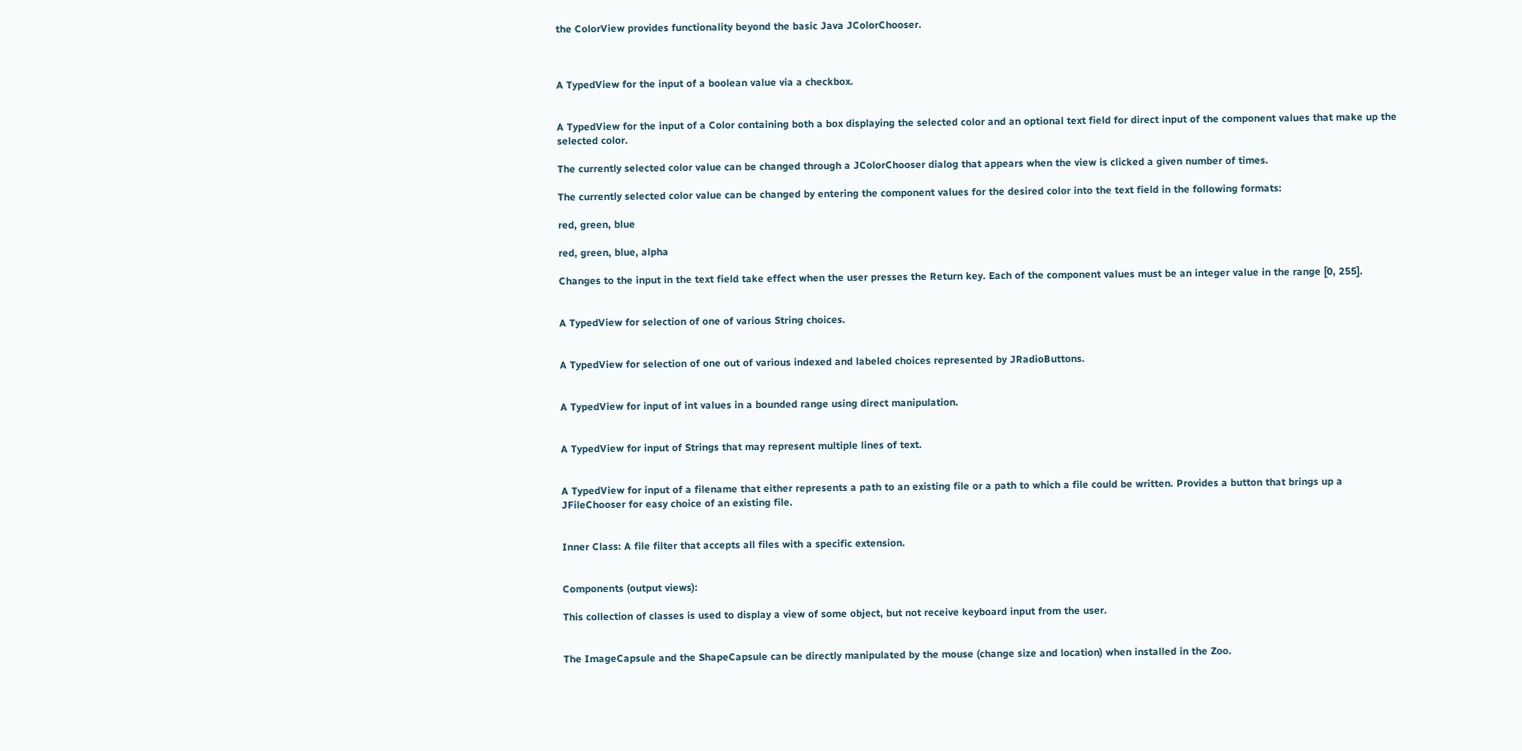the ColorView provides functionality beyond the basic Java JColorChooser.



A TypedView for the input of a boolean value via a checkbox.


A TypedView for the input of a Color containing both a box displaying the selected color and an optional text field for direct input of the component values that make up the selected color.

The currently selected color value can be changed through a JColorChooser dialog that appears when the view is clicked a given number of times.

The currently selected color value can be changed by entering the component values for the desired color into the text field in the following formats:

red, green, blue

red, green, blue, alpha

Changes to the input in the text field take effect when the user presses the Return key. Each of the component values must be an integer value in the range [0, 255].


A TypedView for selection of one of various String choices.


A TypedView for selection of one out of various indexed and labeled choices represented by JRadioButtons.


A TypedView for input of int values in a bounded range using direct manipulation.


A TypedView for input of Strings that may represent multiple lines of text.


A TypedView for input of a filename that either represents a path to an existing file or a path to which a file could be written. Provides a button that brings up a JFileChooser for easy choice of an existing file.


Inner Class: A file filter that accepts all files with a specific extension.


Components (output views):

This collection of classes is used to display a view of some object, but not receive keyboard input from the user.


The ImageCapsule and the ShapeCapsule can be directly manipulated by the mouse (change size and location) when installed in the Zoo.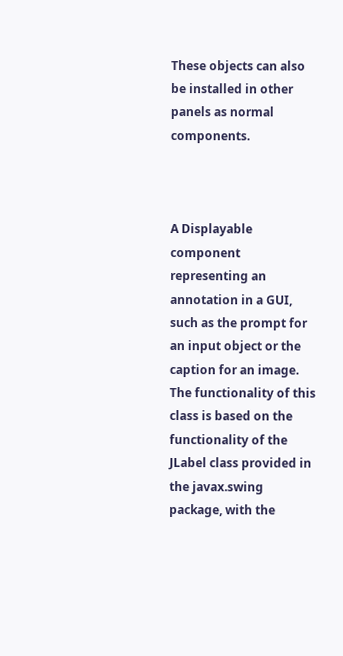These objects can also be installed in other panels as normal components.



A Displayable component representing an annotation in a GUI, such as the prompt for an input object or the caption for an image. The functionality of this class is based on the functionality of the JLabel class provided in the javax.swing package, with the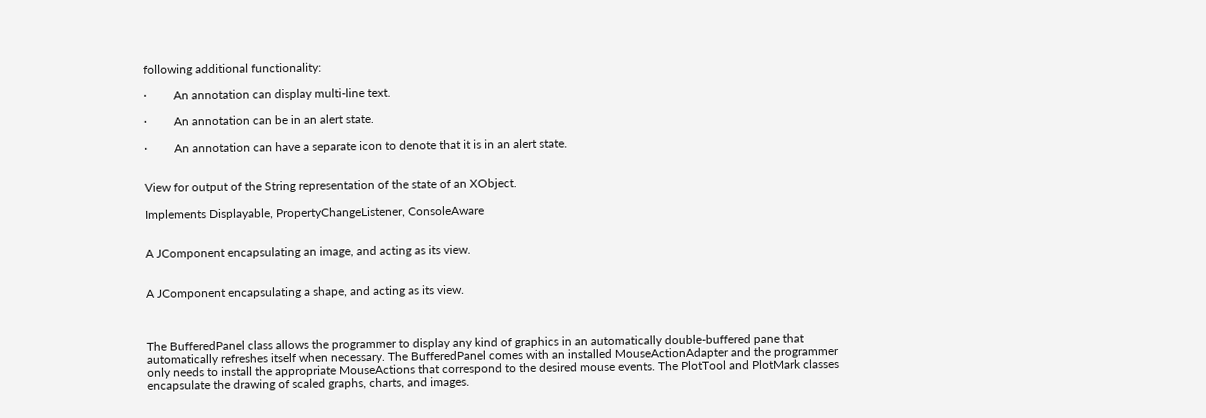following additional functionality:

·         An annotation can display multi-line text.

·         An annotation can be in an alert state.

·         An annotation can have a separate icon to denote that it is in an alert state.


View for output of the String representation of the state of an XObject.

Implements Displayable, PropertyChangeListener, ConsoleAware


A JComponent encapsulating an image, and acting as its view.


A JComponent encapsulating a shape, and acting as its view.



The BufferedPanel class allows the programmer to display any kind of graphics in an automatically double-buffered pane that automatically refreshes itself when necessary. The BufferedPanel comes with an installed MouseActionAdapter and the programmer only needs to install the appropriate MouseActions that correspond to the desired mouse events. The PlotTool and PlotMark classes encapsulate the drawing of scaled graphs, charts, and images.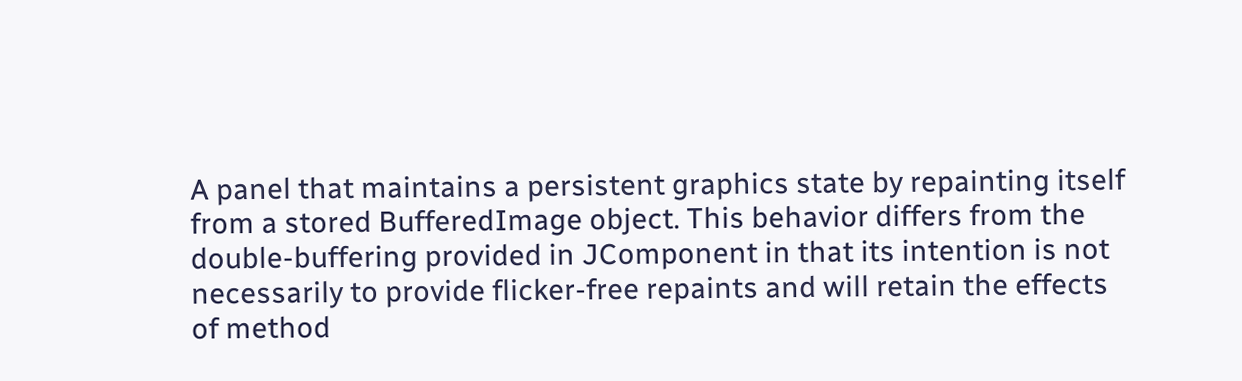A panel that maintains a persistent graphics state by repainting itself from a stored BufferedImage object. This behavior differs from the double-buffering provided in JComponent in that its intention is not necessarily to provide flicker-free repaints and will retain the effects of method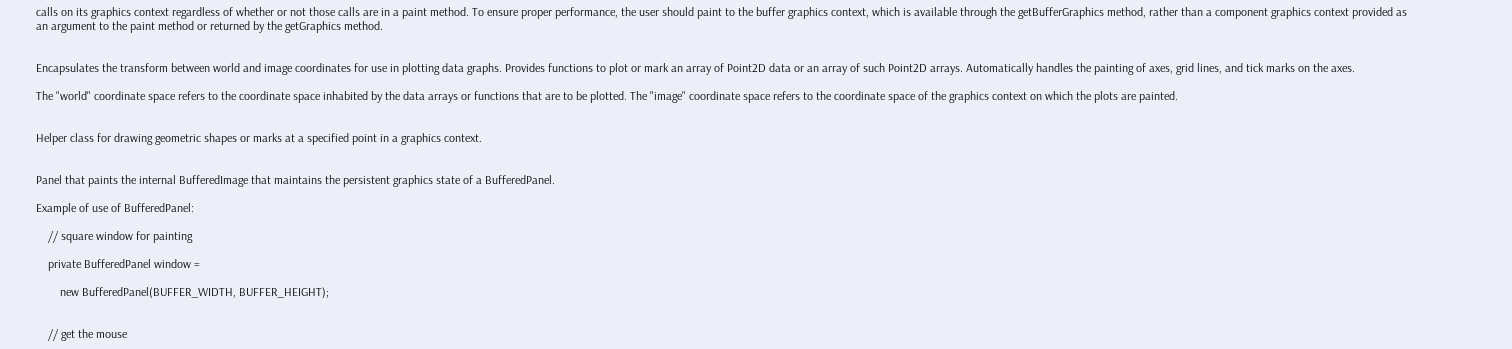calls on its graphics context regardless of whether or not those calls are in a paint method. To ensure proper performance, the user should paint to the buffer graphics context, which is available through the getBufferGraphics method, rather than a component graphics context provided as an argument to the paint method or returned by the getGraphics method.


Encapsulates the transform between world and image coordinates for use in plotting data graphs. Provides functions to plot or mark an array of Point2D data or an array of such Point2D arrays. Automatically handles the painting of axes, grid lines, and tick marks on the axes.

The "world" coordinate space refers to the coordinate space inhabited by the data arrays or functions that are to be plotted. The "image" coordinate space refers to the coordinate space of the graphics context on which the plots are painted.


Helper class for drawing geometric shapes or marks at a specified point in a graphics context.


Panel that paints the internal BufferedImage that maintains the persistent graphics state of a BufferedPanel.

Example of use of BufferedPanel:

    // square window for painting

    private BufferedPanel window =

        new BufferedPanel(BUFFER_WIDTH, BUFFER_HEIGHT);


    // get the mouse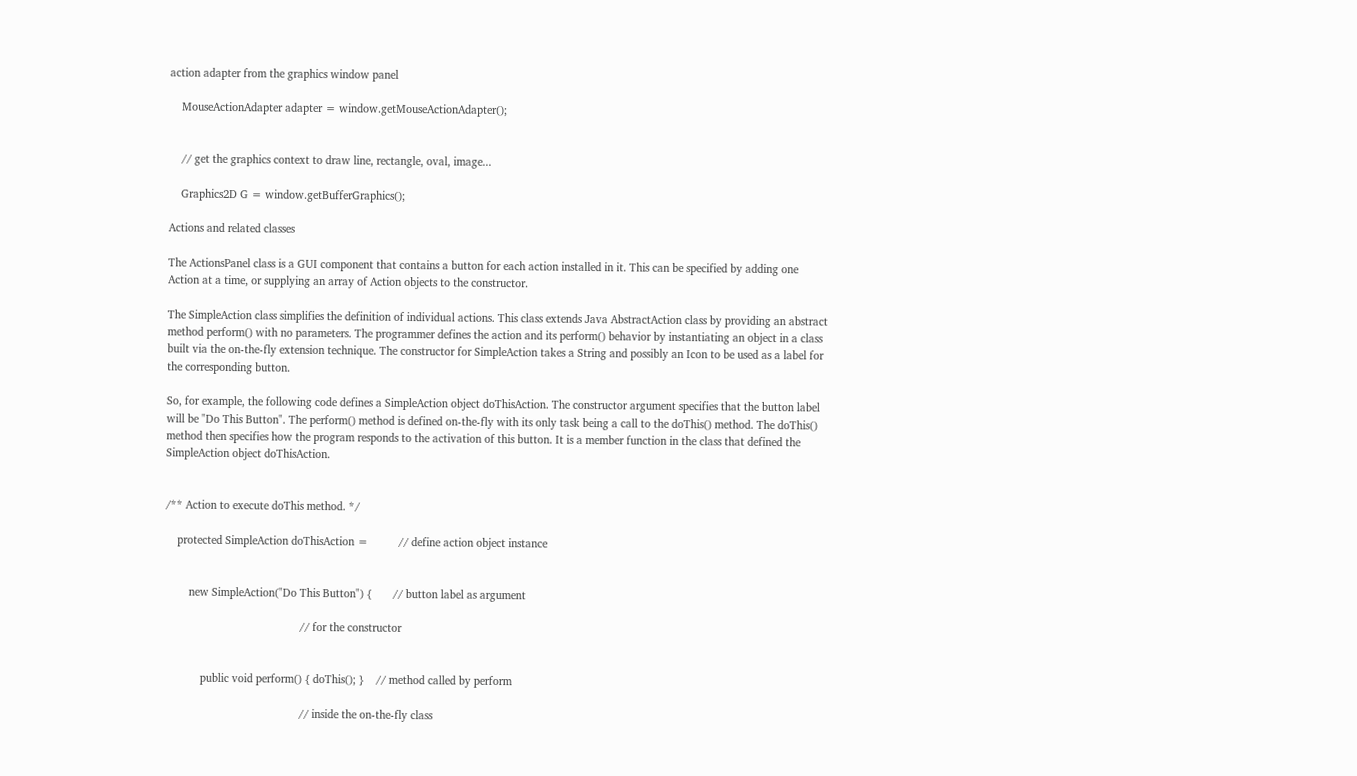action adapter from the graphics window panel

    MouseActionAdapter adapter = window.getMouseActionAdapter();


    // get the graphics context to draw line, rectangle, oval, image...

    Graphics2D G = window.getBufferGraphics();

Actions and related classes

The ActionsPanel class is a GUI component that contains a button for each action installed in it. This can be specified by adding one Action at a time, or supplying an array of Action objects to the constructor.

The SimpleAction class simplifies the definition of individual actions. This class extends Java AbstractAction class by providing an abstract method perform() with no parameters. The programmer defines the action and its perform() behavior by instantiating an object in a class built via the on-the-fly extension technique. The constructor for SimpleAction takes a String and possibly an Icon to be used as a label for the corresponding button.

So, for example, the following code defines a SimpleAction object doThisAction. The constructor argument specifies that the button label will be "Do This Button". The perform() method is defined on-the-fly with its only task being a call to the doThis() method. The doThis() method then specifies how the program responds to the activation of this button. It is a member function in the class that defined the SimpleAction object doThisAction.


/** Action to execute doThis method. */

    protected SimpleAction doThisAction =          // define action object instance


        new SimpleAction("Do This Button") {       // button label as argument

                                             // for the constructor


            public void perform() { doThis(); }    // method called by perform

                                             // inside the on-the-fly class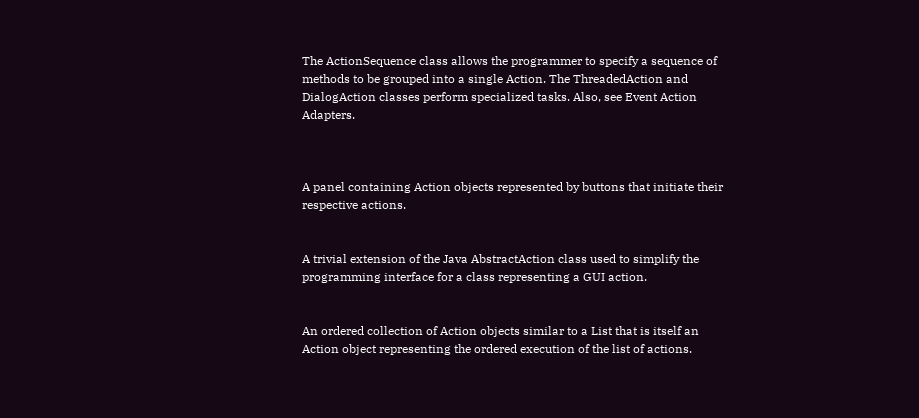The ActionSequence class allows the programmer to specify a sequence of methods to be grouped into a single Action. The ThreadedAction and DialogAction classes perform specialized tasks. Also, see Event Action Adapters.



A panel containing Action objects represented by buttons that initiate their respective actions.


A trivial extension of the Java AbstractAction class used to simplify the programming interface for a class representing a GUI action.


An ordered collection of Action objects similar to a List that is itself an Action object representing the ordered execution of the list of actions.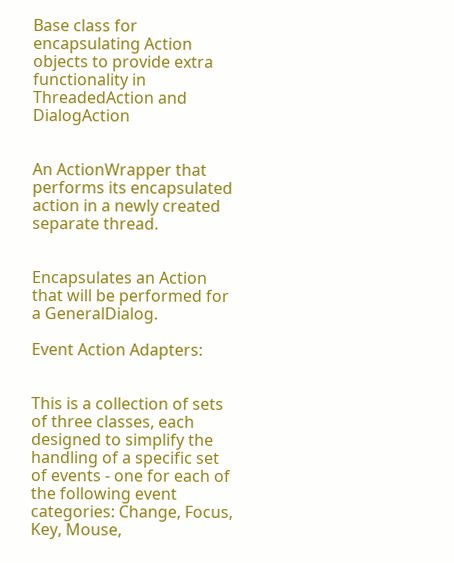Base class for encapsulating Action objects to provide extra functionality in ThreadedAction and DialogAction


An ActionWrapper that performs its encapsulated action in a newly created separate thread.


Encapsulates an Action that will be performed for a GeneralDialog.

Event Action Adapters:


This is a collection of sets of three classes, each designed to simplify the handling of a specific set of events - one for each of the following event categories: Change, Focus, Key, Mouse,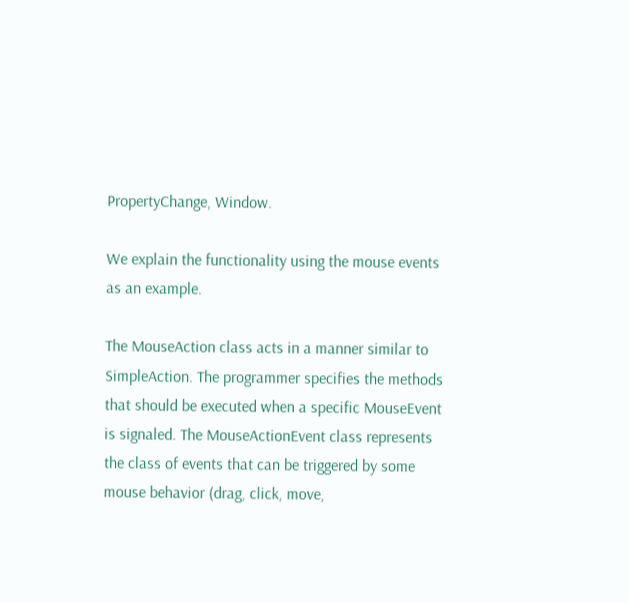PropertyChange, Window.

We explain the functionality using the mouse events as an example.

The MouseAction class acts in a manner similar to SimpleAction. The programmer specifies the methods that should be executed when a specific MouseEvent is signaled. The MouseActionEvent class represents the class of events that can be triggered by some mouse behavior (drag, click, move,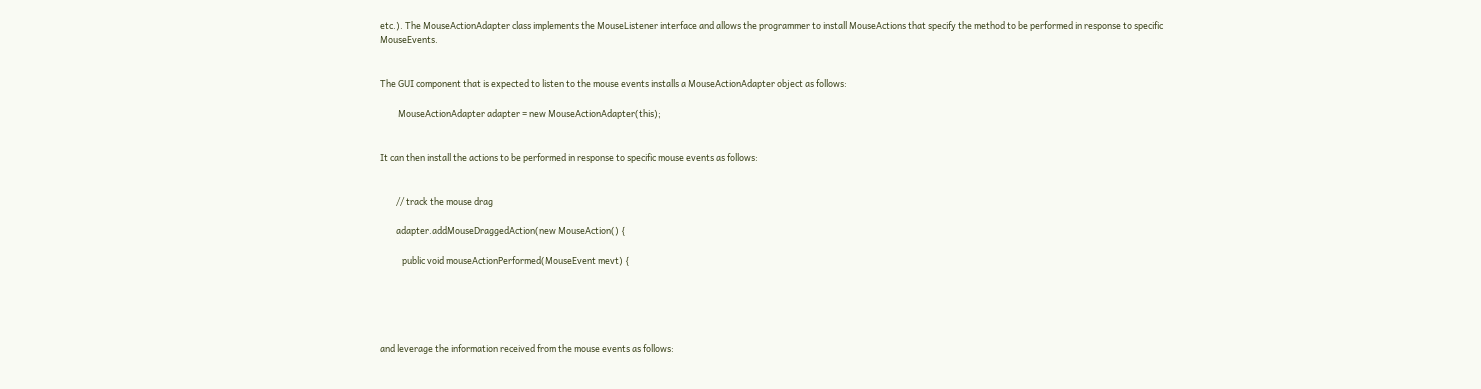etc.). The MouseActionAdapter class implements the MouseListener interface and allows the programmer to install MouseActions that specify the method to be performed in response to specific MouseEvents.


The GUI component that is expected to listen to the mouse events installs a MouseActionAdapter object as follows:

         MouseActionAdapter adapter = new MouseActionAdapter(this);


It can then install the actions to be performed in response to specific mouse events as follows:


        // track the mouse drag

        adapter.addMouseDraggedAction(new MouseAction() {

           public void mouseActionPerformed(MouseEvent mevt) {





and leverage the information received from the mouse events as follows: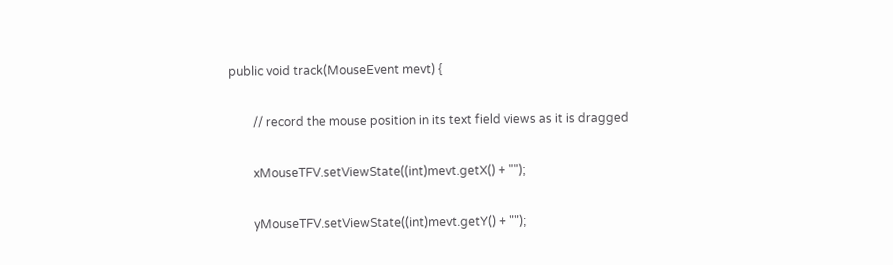public void track(MouseEvent mevt) {

        // record the mouse position in its text field views as it is dragged

        xMouseTFV.setViewState((int)mevt.getX() + "");

        yMouseTFV.setViewState((int)mevt.getY() + "");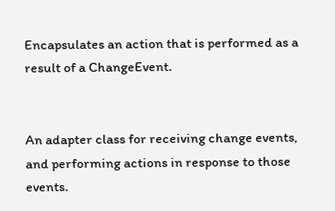Encapsulates an action that is performed as a result of a ChangeEvent.


An adapter class for receiving change events, and performing actions in response to those events.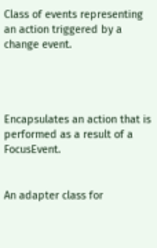Class of events representing an action triggered by a change event.




Encapsulates an action that is performed as a result of a FocusEvent.


An adapter class for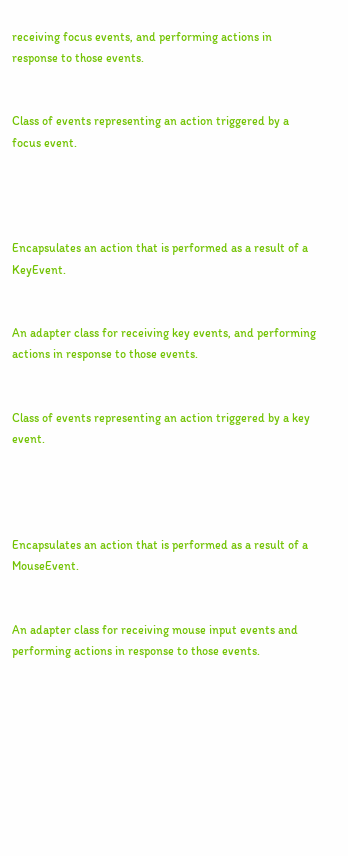receiving focus events, and performing actions in response to those events.


Class of events representing an action triggered by a focus event.




Encapsulates an action that is performed as a result of a KeyEvent.


An adapter class for receiving key events, and performing actions in response to those events.


Class of events representing an action triggered by a key event.




Encapsulates an action that is performed as a result of a MouseEvent.


An adapter class for receiving mouse input events and performing actions in response to those events.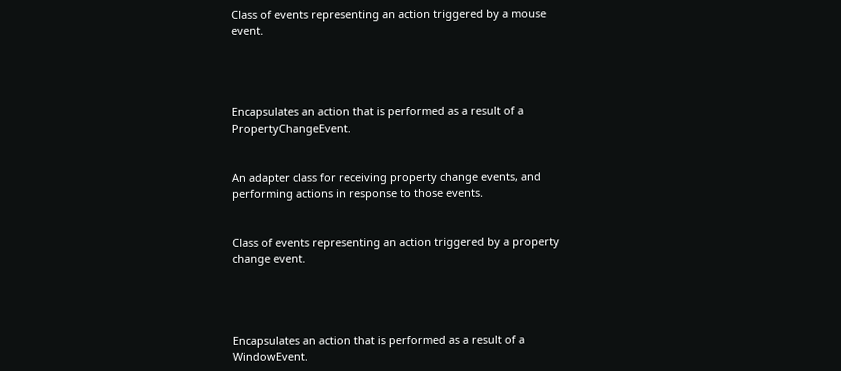Class of events representing an action triggered by a mouse event.




Encapsulates an action that is performed as a result of a PropertyChangeEvent.


An adapter class for receiving property change events, and performing actions in response to those events.


Class of events representing an action triggered by a property change event.




Encapsulates an action that is performed as a result of a WindowEvent.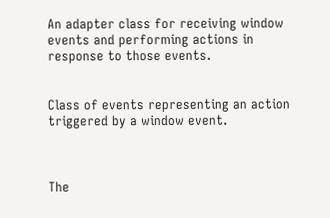An adapter class for receiving window events and performing actions in response to those events.


Class of events representing an action triggered by a window event.



The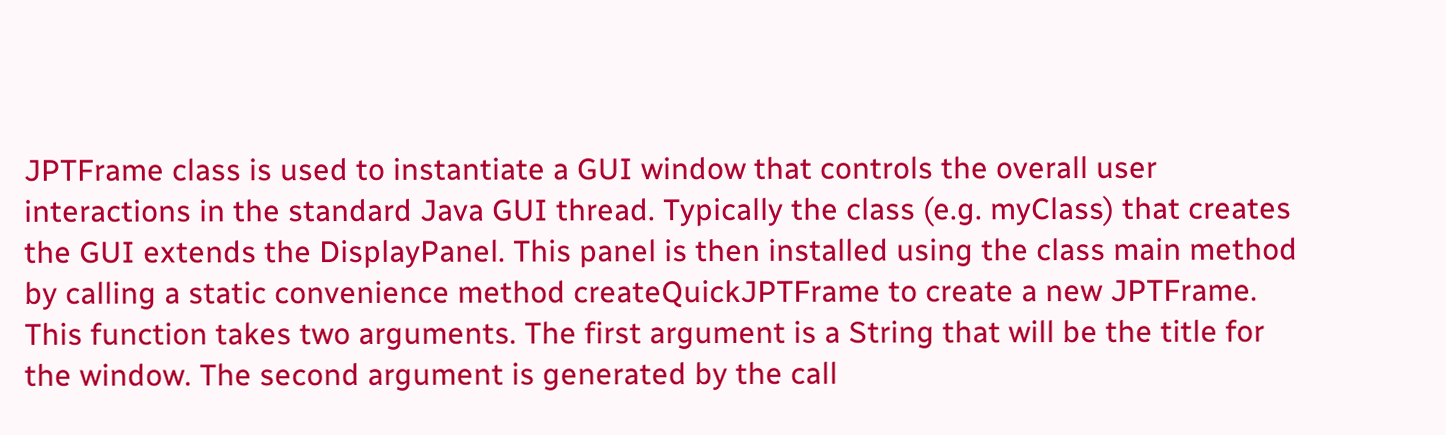JPTFrame class is used to instantiate a GUI window that controls the overall user interactions in the standard Java GUI thread. Typically the class (e.g. myClass) that creates the GUI extends the DisplayPanel. This panel is then installed using the class main method by calling a static convenience method createQuickJPTFrame to create a new JPTFrame. This function takes two arguments. The first argument is a String that will be the title for the window. The second argument is generated by the call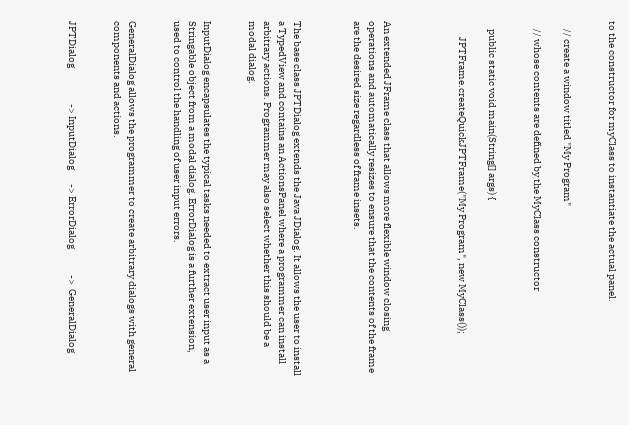to the constructor for myClass to instantiate the actual panel.


    // create a window titled "My Program"

    // whose contents are defined by the MyClass constructor


    public static void main(String[] args) {

        JPTFrame.createQuickJPTFrame("My Program", new MyClass());




An extended JFrame class that allows more flexible window closing operations and automatically resizes to ensure that the contents of the frame are the desired size regardless of frame insets.



The base class JPTDialog extends the Java JDialog. It allows the user to install a TypedView and contains an ActionsPanel where a programmer can install arbitrary actions. Programmer may also select whether this should be a modal dialog.


InputDialog encapsulates the typical tasks needed to extract user input as a Stringable object from a modal dialog. ErrorDialog is a further extension, used to control the handling of user input errors.


GeneralDialog allows the programmer to create arbitrary dialogs with general components and actions.


JPTDialog                  -> InputDialog       -> ErrorDialog             ->  GeneralDialog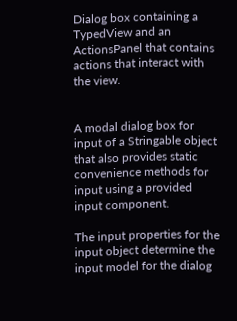Dialog box containing a TypedView and an ActionsPanel that contains actions that interact with the view.


A modal dialog box for input of a Stringable object that also provides static convenience methods for input using a provided input component.

The input properties for the input object determine the input model for the dialog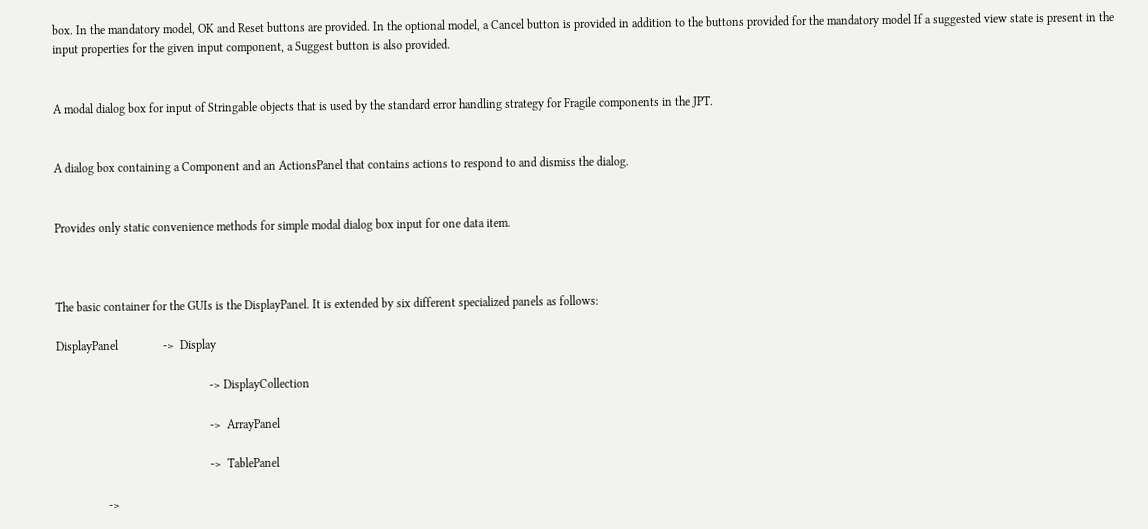box. In the mandatory model, OK and Reset buttons are provided. In the optional model, a Cancel button is provided in addition to the buttons provided for the mandatory model If a suggested view state is present in the input properties for the given input component, a Suggest button is also provided.


A modal dialog box for input of Stringable objects that is used by the standard error handling strategy for Fragile components in the JPT.


A dialog box containing a Component and an ActionsPanel that contains actions to respond to and dismiss the dialog.


Provides only static convenience methods for simple modal dialog box input for one data item.



The basic container for the GUIs is the DisplayPanel. It is extended by six different specialized panels as follows:

DisplayPanel               ->  Display

                                                   -> DisplayCollection

                                                   ->  ArrayPanel

                                                   ->  TablePanel

                 ->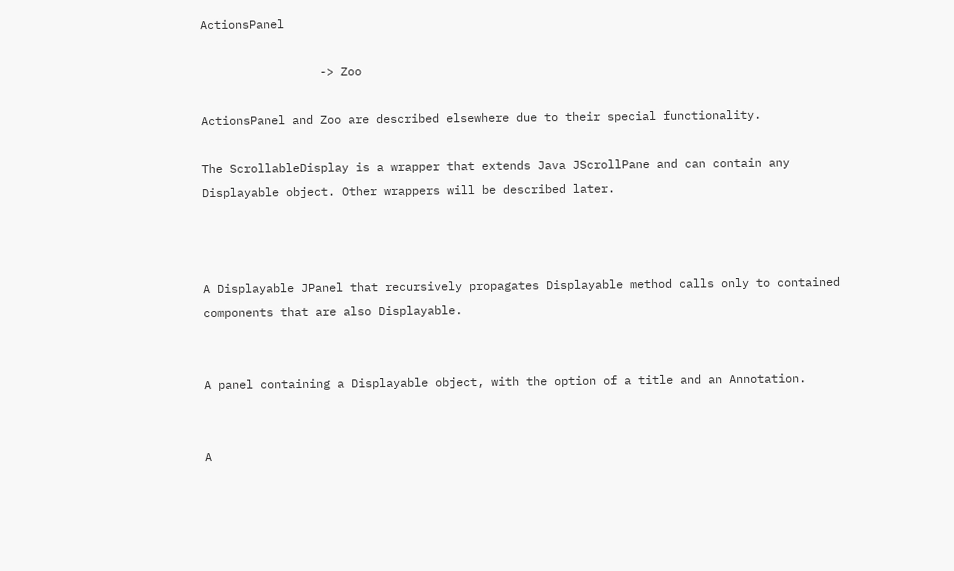ActionsPanel

                 -> Zoo

ActionsPanel and Zoo are described elsewhere due to their special functionality.

The ScrollableDisplay is a wrapper that extends Java JScrollPane and can contain any Displayable object. Other wrappers will be described later.



A Displayable JPanel that recursively propagates Displayable method calls only to contained components that are also Displayable.


A panel containing a Displayable object, with the option of a title and an Annotation.


A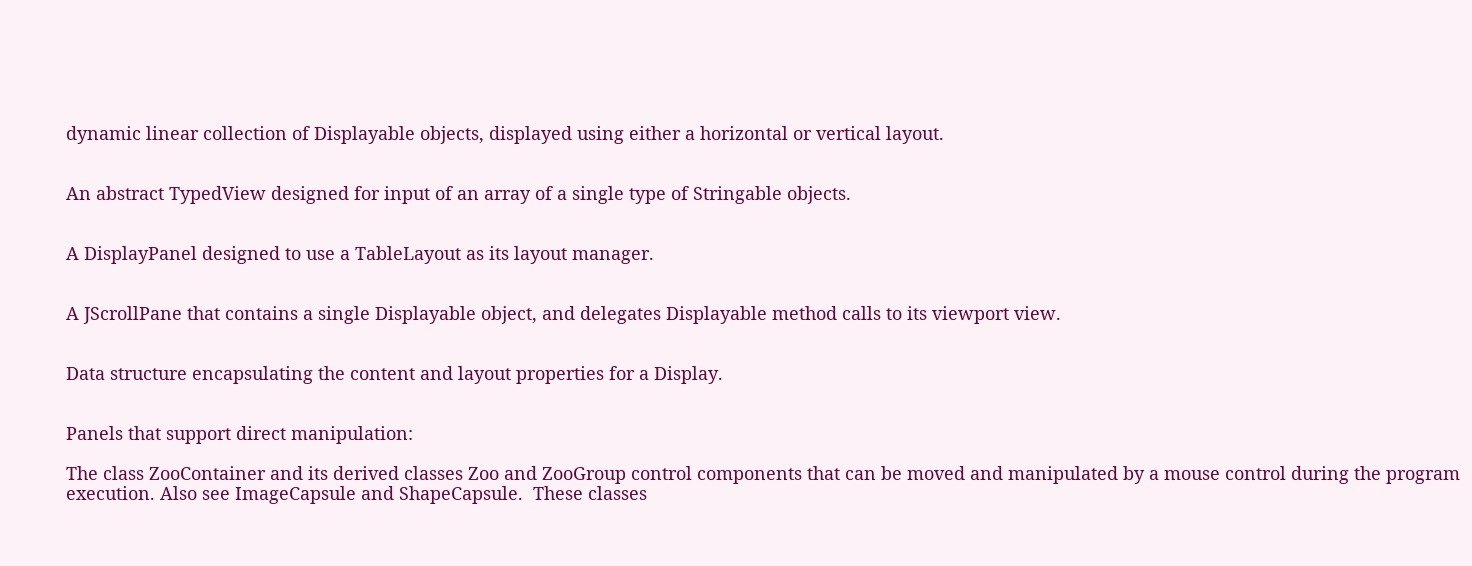dynamic linear collection of Displayable objects, displayed using either a horizontal or vertical layout.


An abstract TypedView designed for input of an array of a single type of Stringable objects.


A DisplayPanel designed to use a TableLayout as its layout manager.


A JScrollPane that contains a single Displayable object, and delegates Displayable method calls to its viewport view.


Data structure encapsulating the content and layout properties for a Display.


Panels that support direct manipulation:

The class ZooContainer and its derived classes Zoo and ZooGroup control components that can be moved and manipulated by a mouse control during the program execution. Also see ImageCapsule and ShapeCapsule.  These classes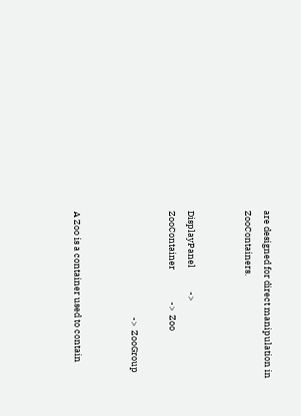are designed for direct manipulation in ZooContainers.


DisplayPanel            ->                                 ZooContainer                ->  Zoo

                                                     ->  ZooGroup


A Zoo is a container used to contain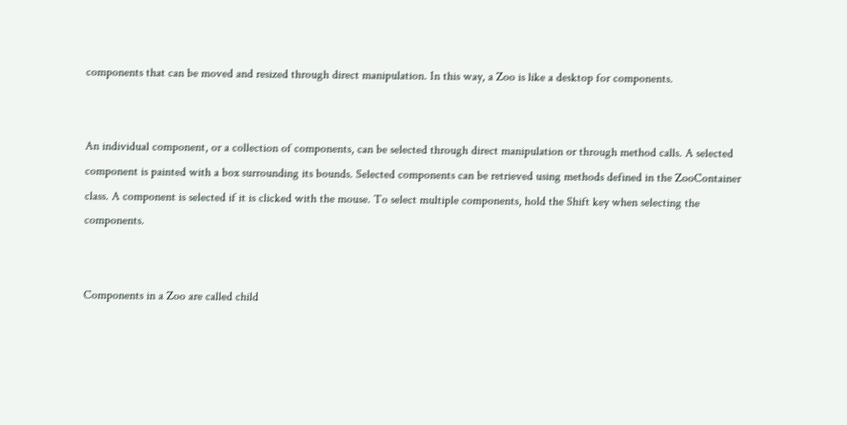components that can be moved and resized through direct manipulation. In this way, a Zoo is like a desktop for components.


An individual component, or a collection of components, can be selected through direct manipulation or through method calls. A selected component is painted with a box surrounding its bounds. Selected components can be retrieved using methods defined in the ZooContainer class. A component is selected if it is clicked with the mouse. To select multiple components, hold the Shift key when selecting the components.


Components in a Zoo are called child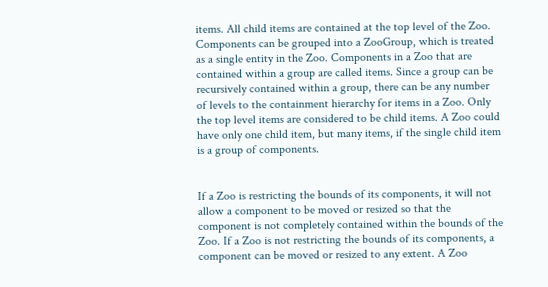items. All child items are contained at the top level of the Zoo. Components can be grouped into a ZooGroup, which is treated as a single entity in the Zoo. Components in a Zoo that are contained within a group are called items. Since a group can be recursively contained within a group, there can be any number of levels to the containment hierarchy for items in a Zoo. Only the top level items are considered to be child items. A Zoo could have only one child item, but many items, if the single child item is a group of components.


If a Zoo is restricting the bounds of its components, it will not allow a component to be moved or resized so that the component is not completely contained within the bounds of the Zoo. If a Zoo is not restricting the bounds of its components, a component can be moved or resized to any extent. A Zoo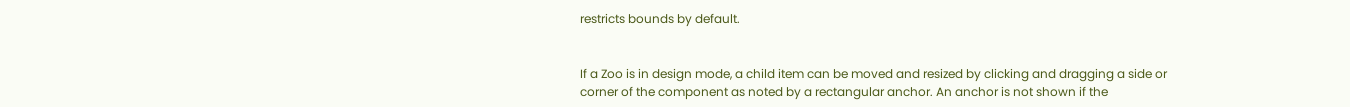restricts bounds by default.


If a Zoo is in design mode, a child item can be moved and resized by clicking and dragging a side or corner of the component as noted by a rectangular anchor. An anchor is not shown if the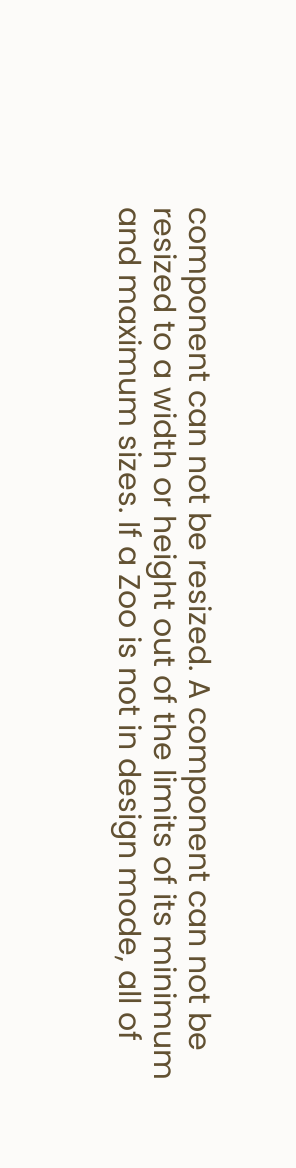component can not be resized. A component can not be resized to a width or height out of the limits of its minimum and maximum sizes. If a Zoo is not in design mode, all of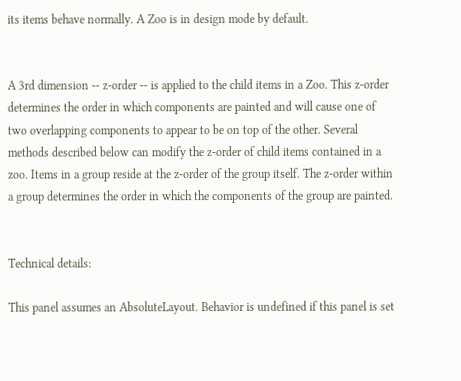its items behave normally. A Zoo is in design mode by default.


A 3rd dimension -- z-order -- is applied to the child items in a Zoo. This z-order determines the order in which components are painted and will cause one of two overlapping components to appear to be on top of the other. Several methods described below can modify the z-order of child items contained in a zoo. Items in a group reside at the z-order of the group itself. The z-order within a group determines the order in which the components of the group are painted.


Technical details:

This panel assumes an AbsoluteLayout. Behavior is undefined if this panel is set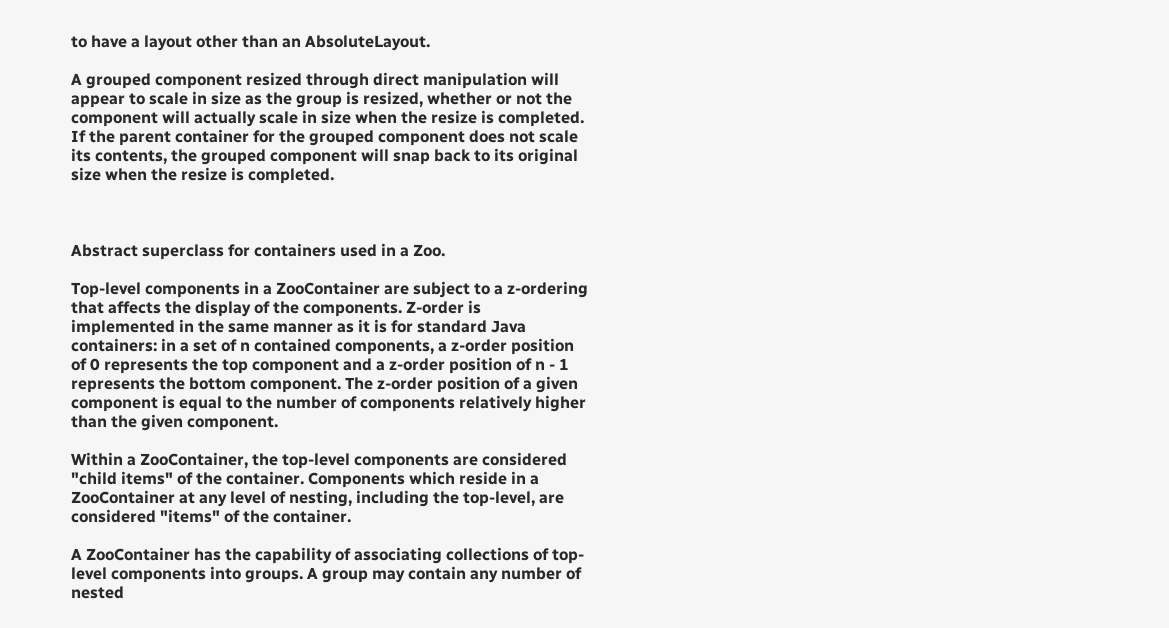to have a layout other than an AbsoluteLayout.

A grouped component resized through direct manipulation will appear to scale in size as the group is resized, whether or not the component will actually scale in size when the resize is completed. If the parent container for the grouped component does not scale its contents, the grouped component will snap back to its original size when the resize is completed.



Abstract superclass for containers used in a Zoo.

Top-level components in a ZooContainer are subject to a z-ordering that affects the display of the components. Z-order is implemented in the same manner as it is for standard Java containers: in a set of n contained components, a z-order position of 0 represents the top component and a z-order position of n - 1 represents the bottom component. The z-order position of a given component is equal to the number of components relatively higher than the given component.

Within a ZooContainer, the top-level components are considered "child items" of the container. Components which reside in a ZooContainer at any level of nesting, including the top-level, are considered "items" of the container.

A ZooContainer has the capability of associating collections of top-level components into groups. A group may contain any number of nested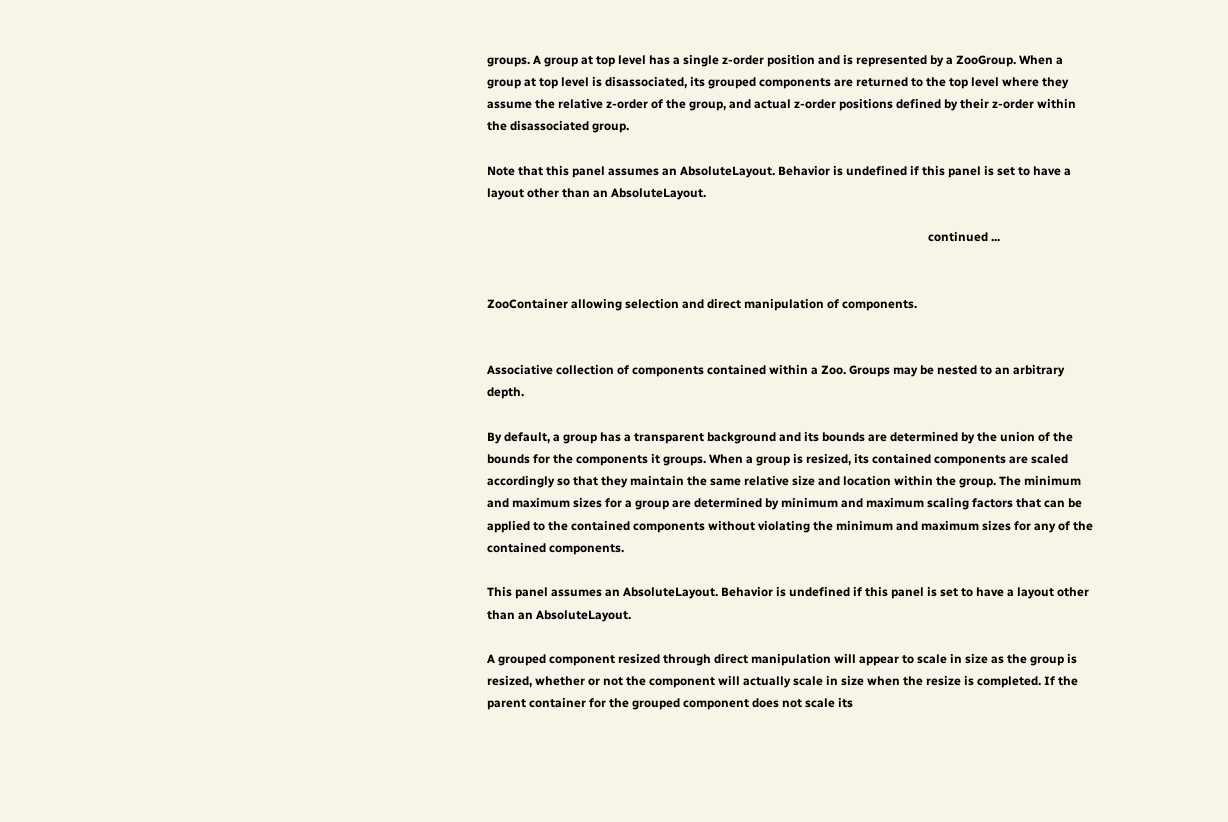groups. A group at top level has a single z-order position and is represented by a ZooGroup. When a group at top level is disassociated, its grouped components are returned to the top level where they assume the relative z-order of the group, and actual z-order positions defined by their z-order within the disassociated group.

Note that this panel assumes an AbsoluteLayout. Behavior is undefined if this panel is set to have a layout other than an AbsoluteLayout.

                                                                                                                                                   continued ...


ZooContainer allowing selection and direct manipulation of components.


Associative collection of components contained within a Zoo. Groups may be nested to an arbitrary depth.

By default, a group has a transparent background and its bounds are determined by the union of the bounds for the components it groups. When a group is resized, its contained components are scaled accordingly so that they maintain the same relative size and location within the group. The minimum and maximum sizes for a group are determined by minimum and maximum scaling factors that can be applied to the contained components without violating the minimum and maximum sizes for any of the contained components.

This panel assumes an AbsoluteLayout. Behavior is undefined if this panel is set to have a layout other than an AbsoluteLayout.

A grouped component resized through direct manipulation will appear to scale in size as the group is resized, whether or not the component will actually scale in size when the resize is completed. If the parent container for the grouped component does not scale its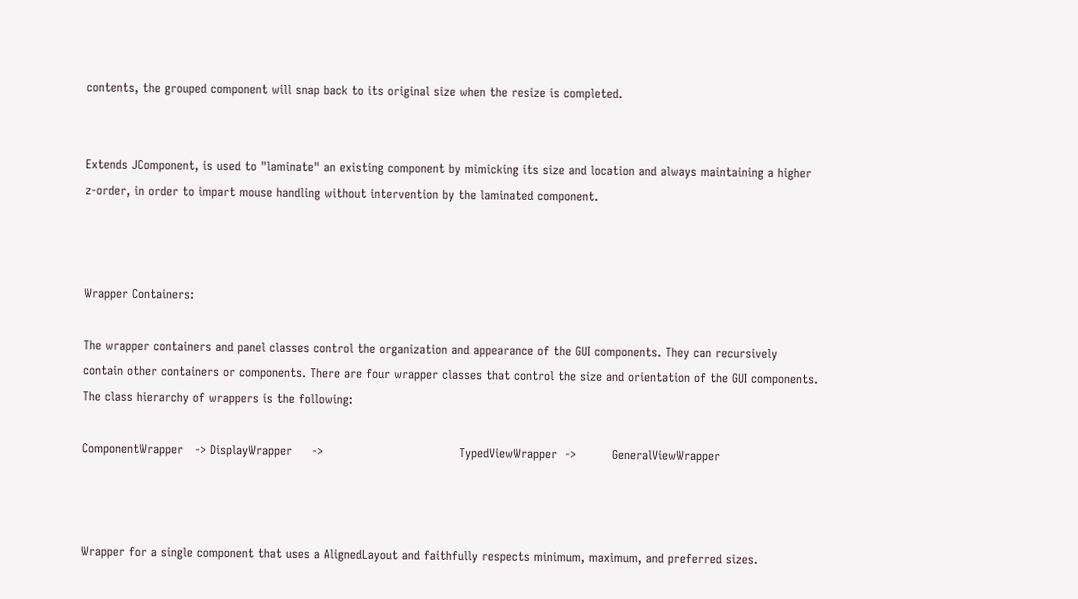contents, the grouped component will snap back to its original size when the resize is completed.


Extends JComponent, is used to "laminate" an existing component by mimicking its size and location and always maintaining a higher z-order, in order to impart mouse handling without intervention by the laminated component.



Wrapper Containers:

The wrapper containers and panel classes control the organization and appearance of the GUI components. They can recursively contain other containers or components. There are four wrapper classes that control the size and orientation of the GUI components. The class hierarchy of wrappers is the following:

ComponentWrapper   -> DisplayWrapper     ->                                  TypedViewWrapper  ->         GeneralViewWrapper



Wrapper for a single component that uses a AlignedLayout and faithfully respects minimum, maximum, and preferred sizes.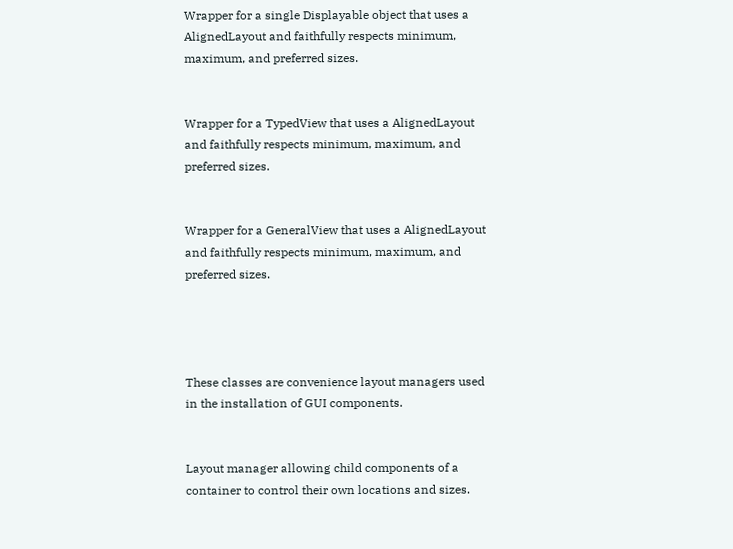Wrapper for a single Displayable object that uses a AlignedLayout and faithfully respects minimum, maximum, and preferred sizes.


Wrapper for a TypedView that uses a AlignedLayout and faithfully respects minimum, maximum, and preferred sizes.


Wrapper for a GeneralView that uses a AlignedLayout and faithfully respects minimum, maximum, and preferred sizes.




These classes are convenience layout managers used in the installation of GUI components.


Layout manager allowing child components of a container to control their own locations and sizes.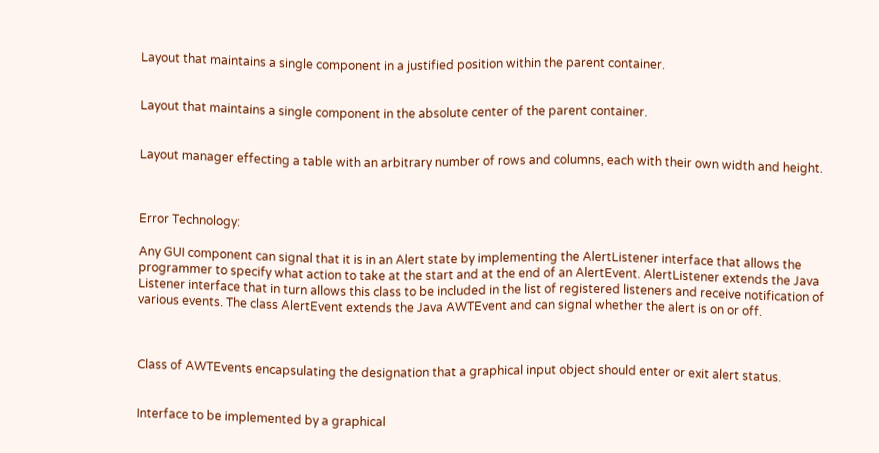Layout that maintains a single component in a justified position within the parent container.


Layout that maintains a single component in the absolute center of the parent container.


Layout manager effecting a table with an arbitrary number of rows and columns, each with their own width and height.



Error Technology:

Any GUI component can signal that it is in an Alert state by implementing the AlertListener interface that allows the programmer to specify what action to take at the start and at the end of an AlertEvent. AlertListener extends the Java Listener interface that in turn allows this class to be included in the list of registered listeners and receive notification of various events. The class AlertEvent extends the Java AWTEvent and can signal whether the alert is on or off.



Class of AWTEvents encapsulating the designation that a graphical input object should enter or exit alert status.


Interface to be implemented by a graphical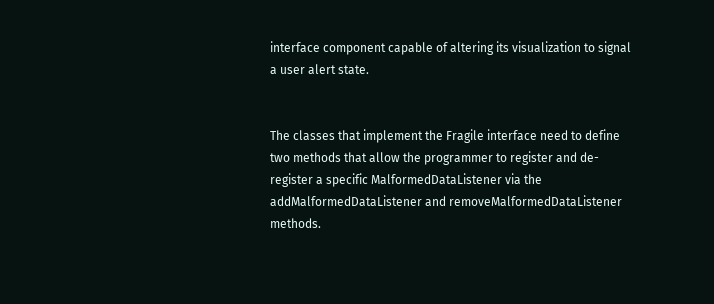interface component capable of altering its visualization to signal a user alert state.


The classes that implement the Fragile interface need to define two methods that allow the programmer to register and de-register a specific MalformedDataListener via the  addMalformedDataListener and removeMalformedDataListener methods.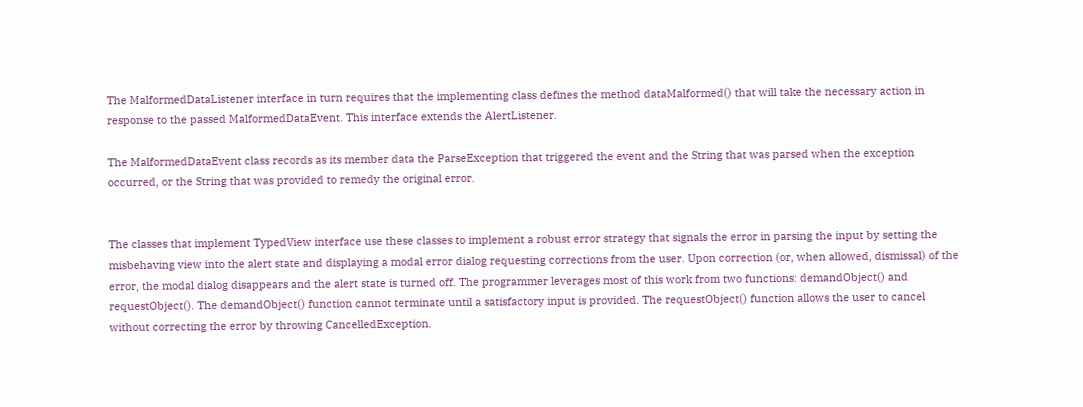The MalformedDataListener interface in turn requires that the implementing class defines the method dataMalformed() that will take the necessary action in response to the passed MalformedDataEvent. This interface extends the AlertListener.

The MalformedDataEvent class records as its member data the ParseException that triggered the event and the String that was parsed when the exception occurred, or the String that was provided to remedy the original error.


The classes that implement TypedView interface use these classes to implement a robust error strategy that signals the error in parsing the input by setting the misbehaving view into the alert state and displaying a modal error dialog requesting corrections from the user. Upon correction (or, when allowed, dismissal) of the error, the modal dialog disappears and the alert state is turned off. The programmer leverages most of this work from two functions: demandObject() and requestObject(). The demandObject() function cannot terminate until a satisfactory input is provided. The requestObject() function allows the user to cancel without correcting the error by throwing CancelledException.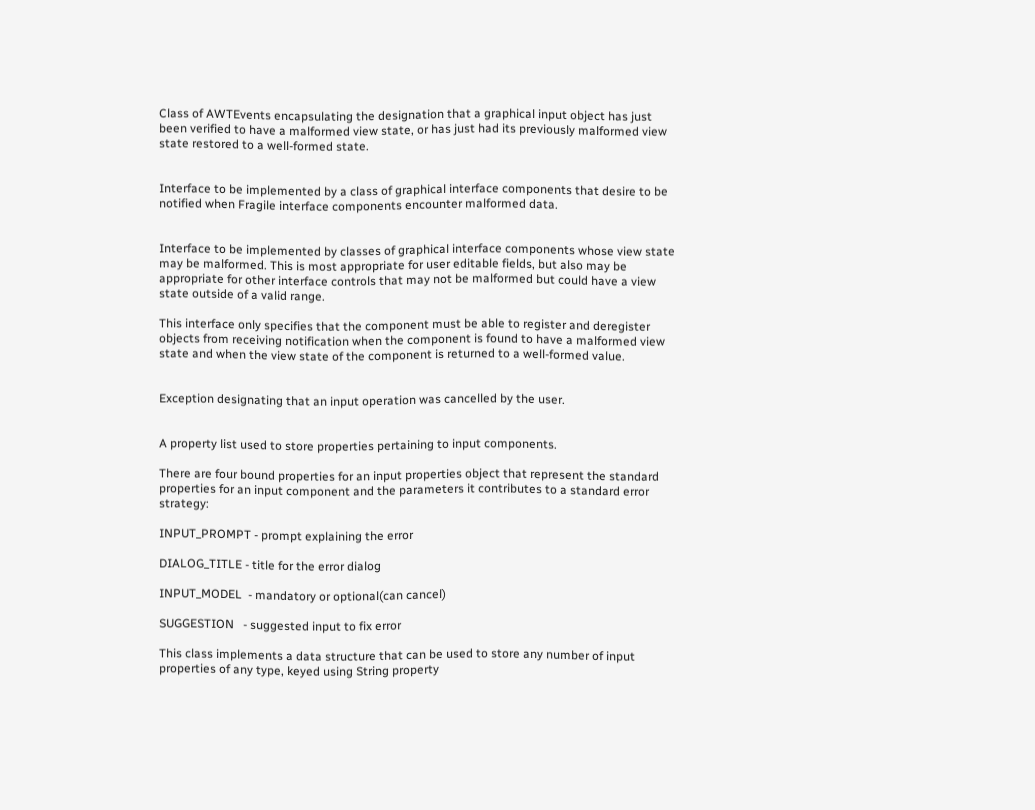Class of AWTEvents encapsulating the designation that a graphical input object has just been verified to have a malformed view state, or has just had its previously malformed view state restored to a well-formed state.


Interface to be implemented by a class of graphical interface components that desire to be notified when Fragile interface components encounter malformed data.


Interface to be implemented by classes of graphical interface components whose view state may be malformed. This is most appropriate for user editable fields, but also may be appropriate for other interface controls that may not be malformed but could have a view state outside of a valid range.

This interface only specifies that the component must be able to register and deregister objects from receiving notification when the component is found to have a malformed view state and when the view state of the component is returned to a well-formed value.


Exception designating that an input operation was cancelled by the user.


A property list used to store properties pertaining to input components.

There are four bound properties for an input properties object that represent the standard properties for an input component and the parameters it contributes to a standard error strategy:

INPUT_PROMPT - prompt explaining the error

DIALOG_TITLE - title for the error dialog

INPUT_MODEL  - mandatory or optional(can cancel)

SUGGESTION   - suggested input to fix error

This class implements a data structure that can be used to store any number of input properties of any type, keyed using String property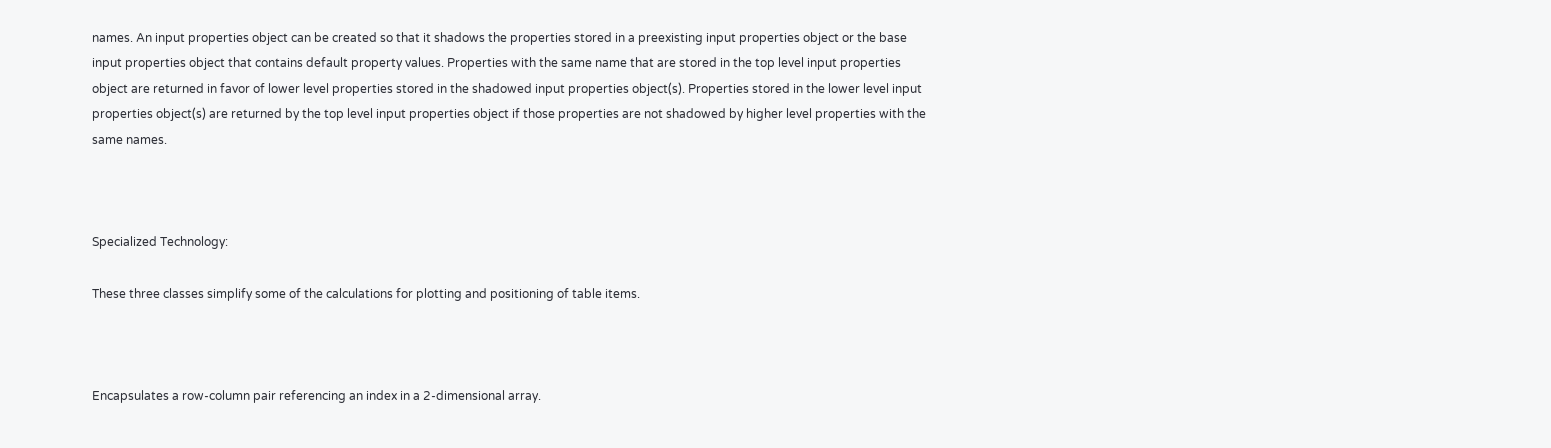names. An input properties object can be created so that it shadows the properties stored in a preexisting input properties object or the base input properties object that contains default property values. Properties with the same name that are stored in the top level input properties object are returned in favor of lower level properties stored in the shadowed input properties object(s). Properties stored in the lower level input properties object(s) are returned by the top level input properties object if those properties are not shadowed by higher level properties with the same names.



Specialized Technology:

These three classes simplify some of the calculations for plotting and positioning of table items.



Encapsulates a row-column pair referencing an index in a 2-dimensional array.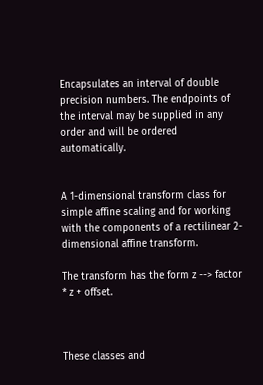Encapsulates an interval of double precision numbers. The endpoints of the interval may be supplied in any order and will be ordered automatically.


A 1-dimensional transform class for simple affine scaling and for working with the components of a rectilinear 2-dimensional affine transform.

The transform has the form z --> factor * z + offset.



These classes and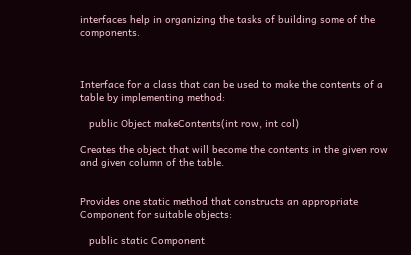interfaces help in organizing the tasks of building some of the components.



Interface for a class that can be used to make the contents of a table by implementing method:

   public Object makeContents(int row, int col)

Creates the object that will become the contents in the given row and given column of the table.


Provides one static method that constructs an appropriate Component for suitable objects:

   public static Component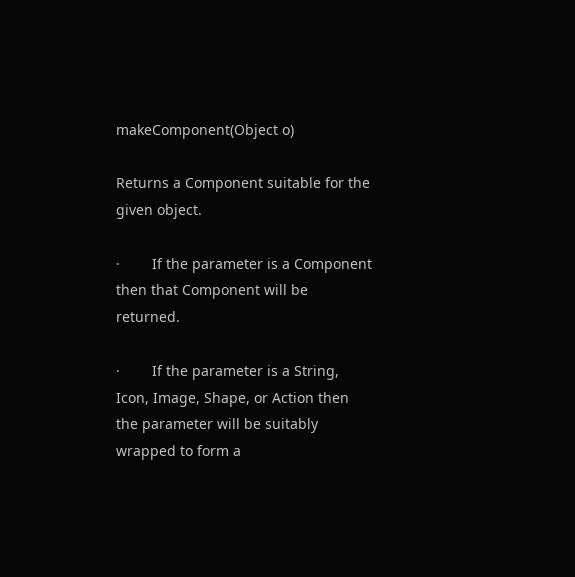makeComponent(Object o)

Returns a Component suitable for the given object.

·        If the parameter is a Component then that Component will be returned.

·        If the parameter is a String, Icon, Image, Shape, or Action then the parameter will be suitably wrapped to form a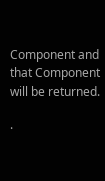Component and that Component will be returned.

·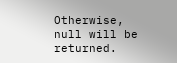Otherwise, null will be returned.